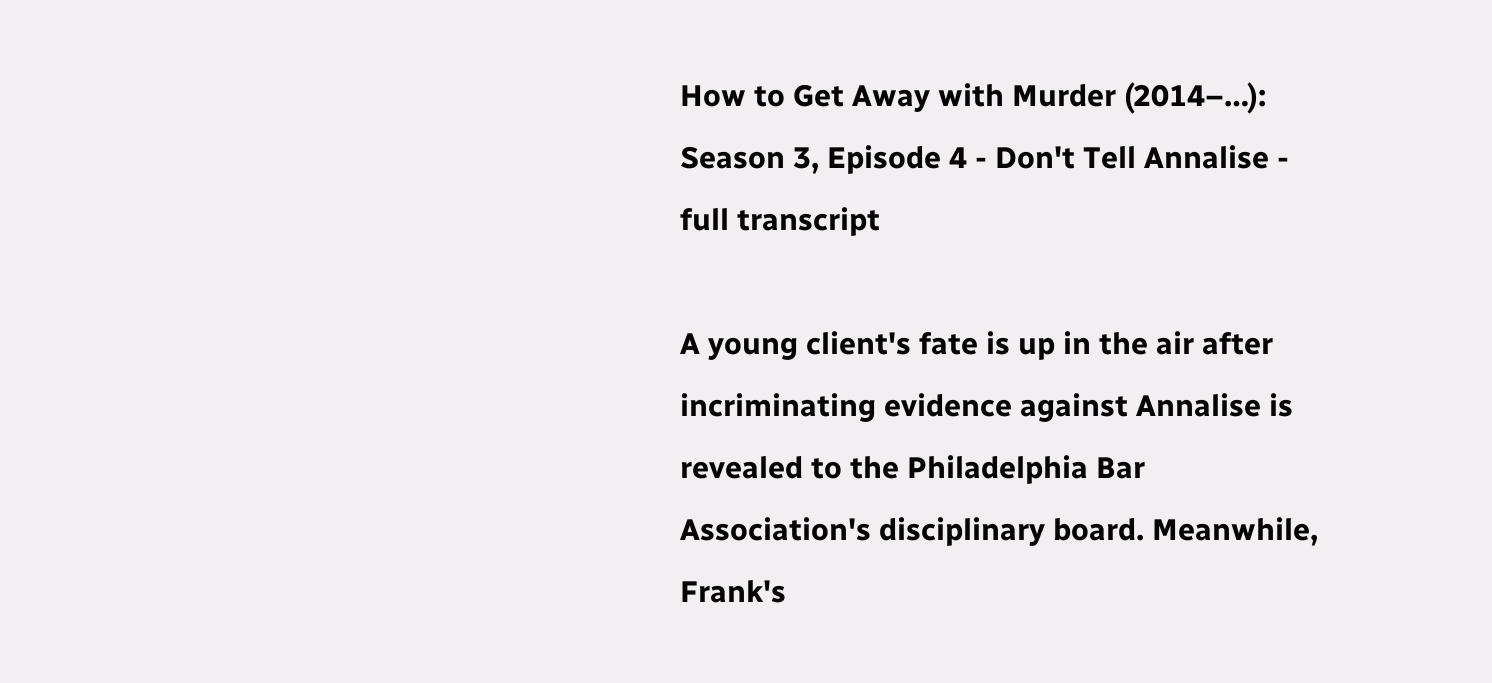How to Get Away with Murder (2014–…): Season 3, Episode 4 - Don't Tell Annalise - full transcript

A young client's fate is up in the air after incriminating evidence against Annalise is revealed to the Philadelphia Bar Association's disciplinary board. Meanwhile, Frank's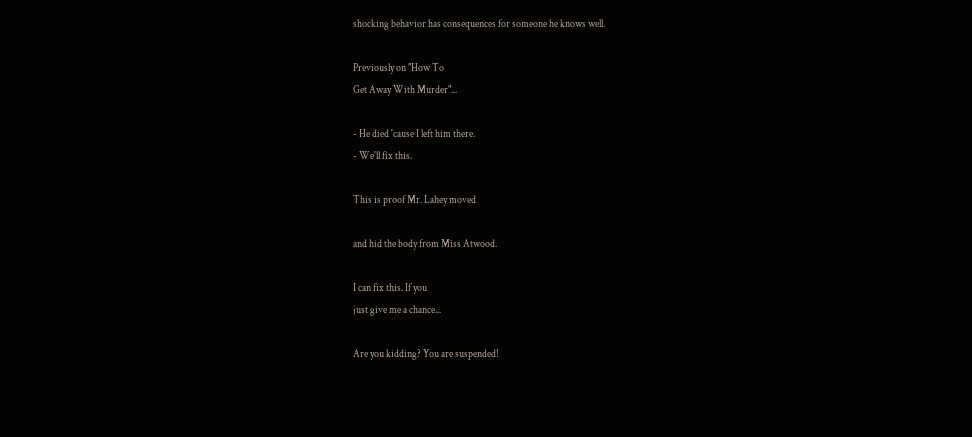shocking behavior has consequences for someone he knows well.

Previously on "How To
Get Away With Murder"...

- He died 'cause I left him there.
- We'll fix this.

This is proof Mr. Lahey moved

and hid the body from Miss Atwood.

I can fix this. If you
just give me a chance...

Are you kidding? You are suspended!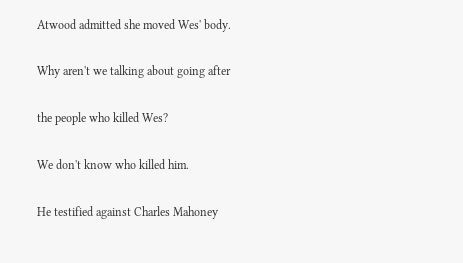Atwood admitted she moved Wes' body.

Why aren't we talking about going after

the people who killed Wes?

We don't know who killed him.

He testified against Charles Mahoney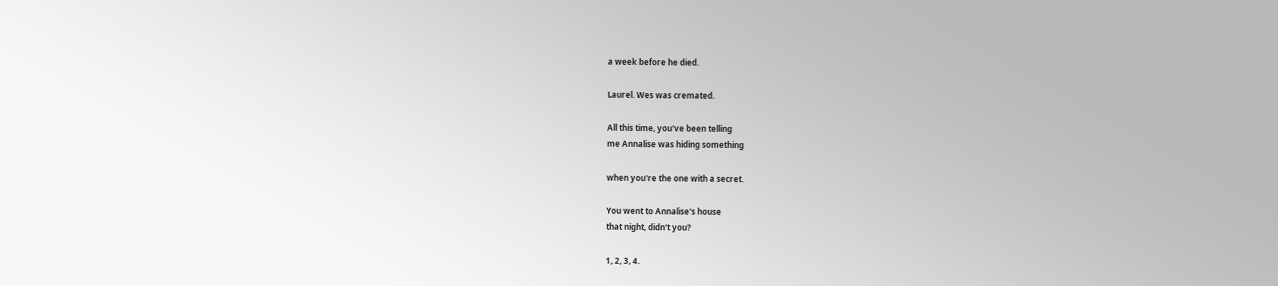a week before he died.

Laurel. Wes was cremated.

All this time, you've been telling
me Annalise was hiding something

when you're the one with a secret.

You went to Annalise's house
that night, didn't you?

1, 2, 3, 4.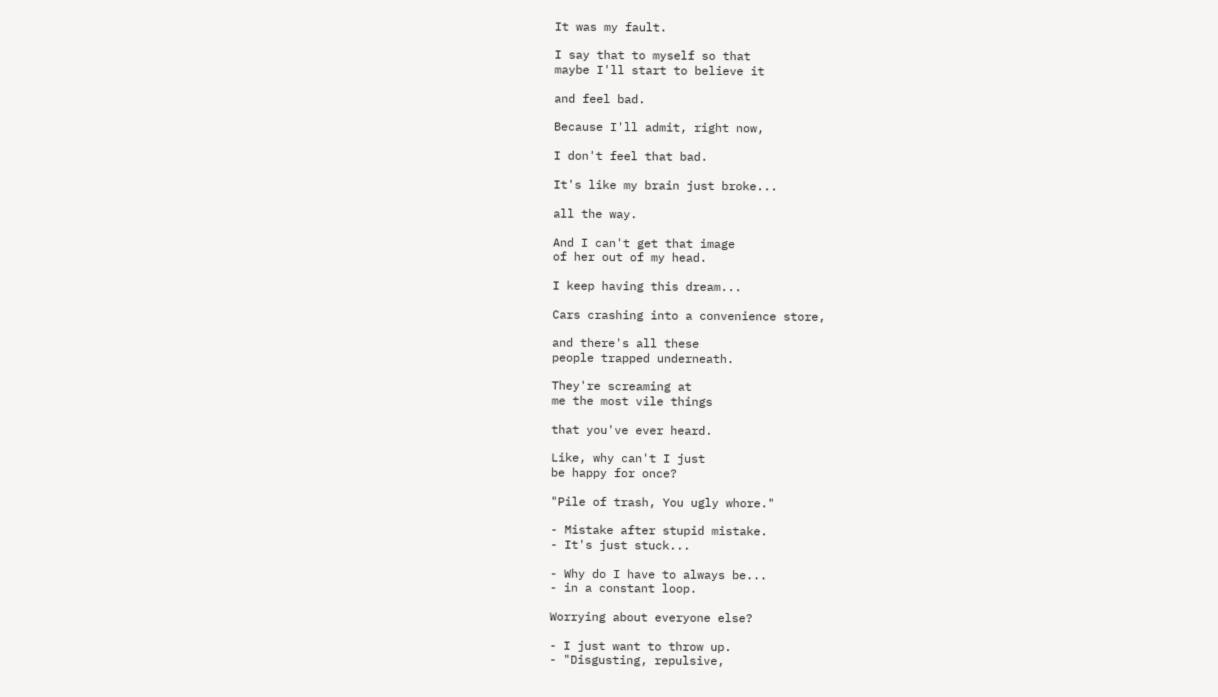It was my fault.

I say that to myself so that
maybe I'll start to believe it

and feel bad.

Because I'll admit, right now,

I don't feel that bad.

It's like my brain just broke...

all the way.

And I can't get that image
of her out of my head.

I keep having this dream...

Cars crashing into a convenience store,

and there's all these
people trapped underneath.

They're screaming at
me the most vile things

that you've ever heard.

Like, why can't I just
be happy for once?

"Pile of trash, You ugly whore."

- Mistake after stupid mistake.
- It's just stuck...

- Why do I have to always be...
- in a constant loop.

Worrying about everyone else?

- I just want to throw up.
- "Disgusting, repulsive,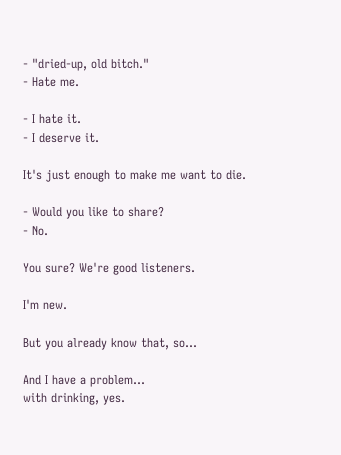- "dried-up, old bitch."
- Hate me.

- I hate it.
- I deserve it.

It's just enough to make me want to die.

- Would you like to share?
- No.

You sure? We're good listeners.

I'm new.

But you already know that, so...

And I have a problem...
with drinking, yes.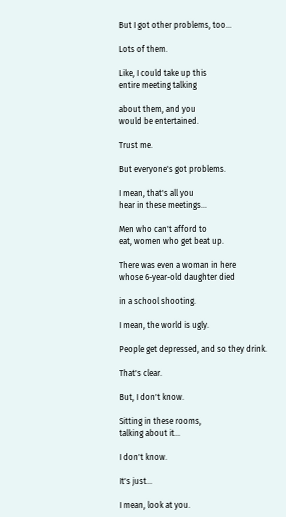But I got other problems, too...

Lots of them.

Like, I could take up this
entire meeting talking

about them, and you
would be entertained.

Trust me.

But everyone's got problems.

I mean, that's all you
hear in these meetings...

Men who can't afford to
eat, women who get beat up.

There was even a woman in here
whose 6-year-old daughter died

in a school shooting.

I mean, the world is ugly.

People get depressed, and so they drink.

That's clear.

But, I don't know.

Sitting in these rooms,
talking about it...

I don't know.

It's just...

I mean, look at you.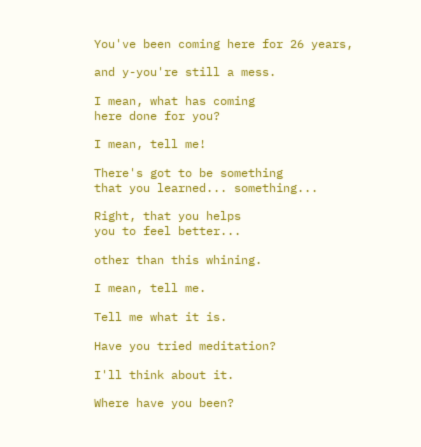You've been coming here for 26 years,

and y-you're still a mess.

I mean, what has coming
here done for you?

I mean, tell me!

There's got to be something
that you learned... something...

Right, that you helps
you to feel better...

other than this whining.

I mean, tell me.

Tell me what it is.

Have you tried meditation?

I'll think about it.

Where have you been?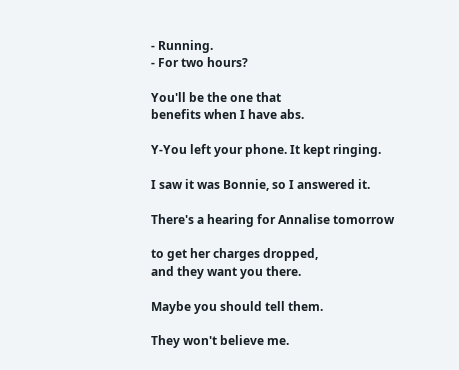- Running.
- For two hours?

You'll be the one that
benefits when I have abs.

Y-You left your phone. It kept ringing.

I saw it was Bonnie, so I answered it.

There's a hearing for Annalise tomorrow

to get her charges dropped,
and they want you there.

Maybe you should tell them.

They won't believe me.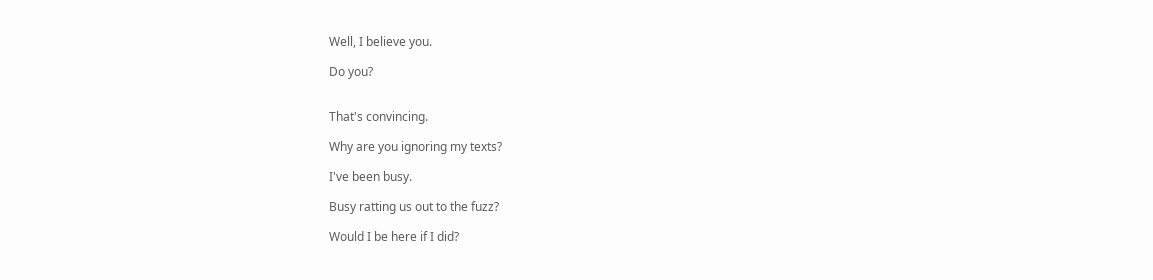Well, I believe you.

Do you?


That's convincing.

Why are you ignoring my texts?

I've been busy.

Busy ratting us out to the fuzz?

Would I be here if I did?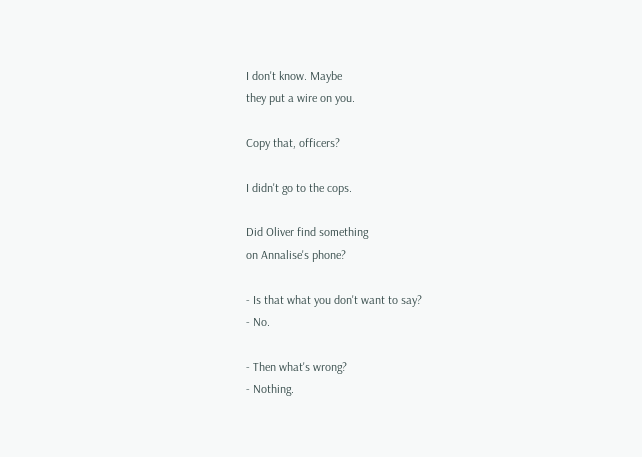I don't know. Maybe
they put a wire on you.

Copy that, officers?

I didn't go to the cops.

Did Oliver find something
on Annalise's phone?

- Is that what you don't want to say?
- No.

- Then what's wrong?
- Nothing.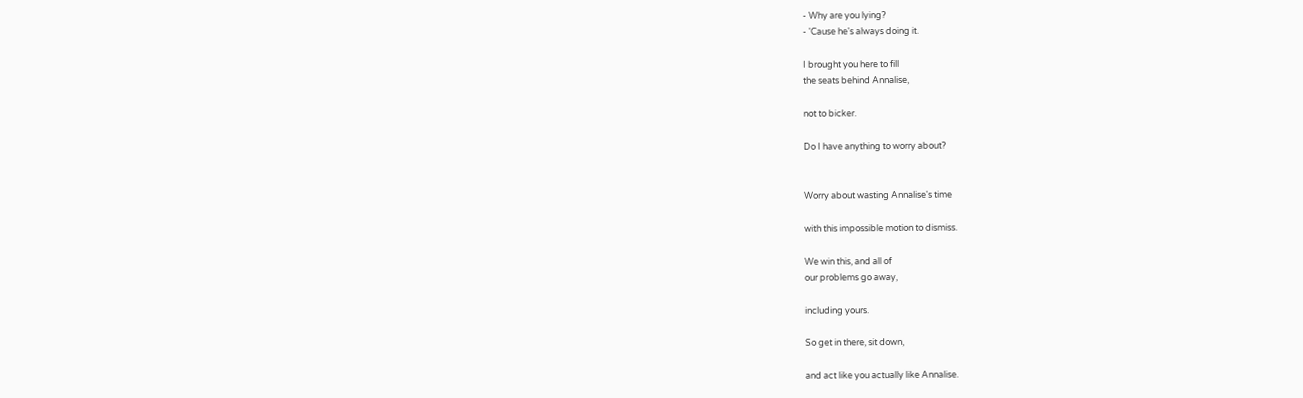- Why are you lying?
- 'Cause he's always doing it.

I brought you here to fill
the seats behind Annalise,

not to bicker.

Do I have anything to worry about?


Worry about wasting Annalise's time

with this impossible motion to dismiss.

We win this, and all of
our problems go away,

including yours.

So get in there, sit down,

and act like you actually like Annalise.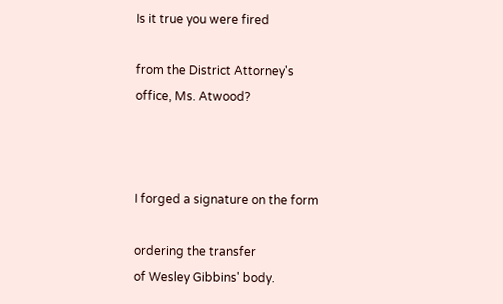Is it true you were fired

from the District Attorney's
office, Ms. Atwood?



I forged a signature on the form

ordering the transfer
of Wesley Gibbins' body.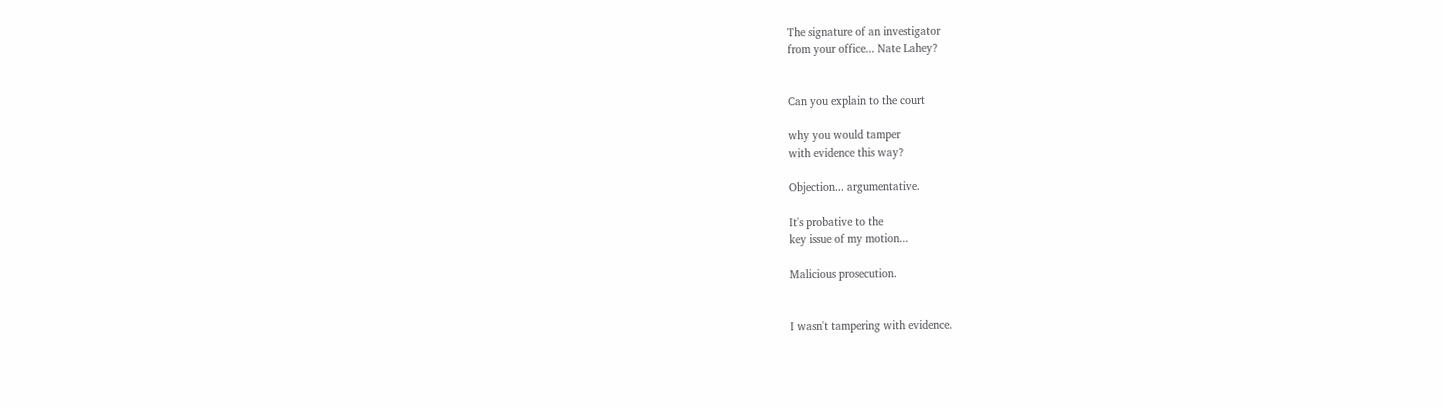The signature of an investigator
from your office... Nate Lahey?


Can you explain to the court

why you would tamper
with evidence this way?

Objection... argumentative.

It's probative to the
key issue of my motion...

Malicious prosecution.


I wasn't tampering with evidence.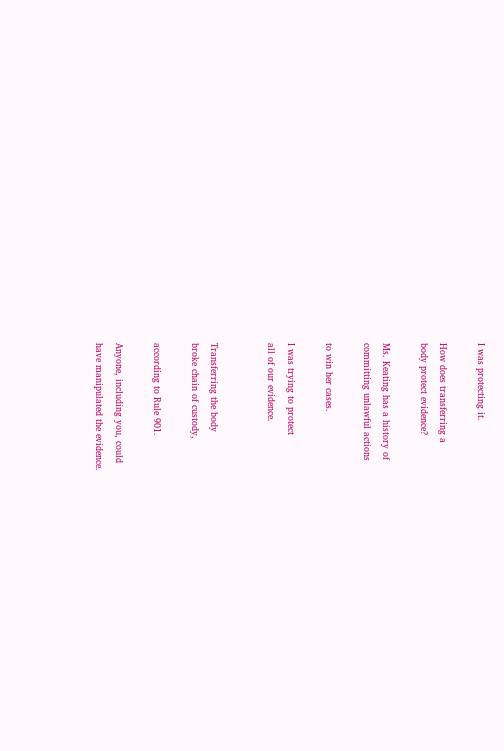I was protecting it.

How does transferring a
body protect evidence?

Ms. Keating has a history of
committing unlawful actions

to win her cases.

I was trying to protect
all of our evidence.


Transferring the body
broke chain of custody,

according to Rule 901.

Anyone, including you, could
have manipulated the evidence.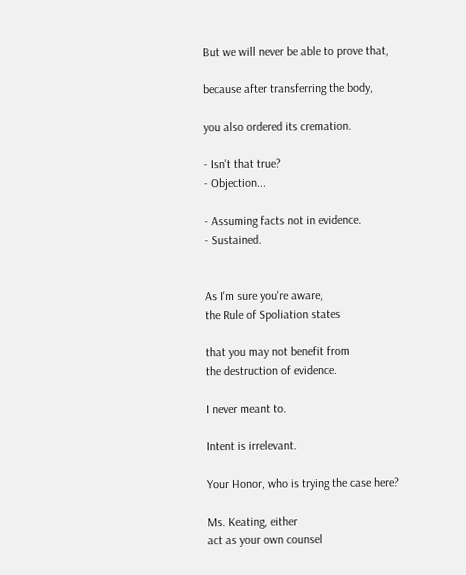But we will never be able to prove that,

because after transferring the body,

you also ordered its cremation.

- Isn't that true?
- Objection...

- Assuming facts not in evidence.
- Sustained.


As I'm sure you're aware,
the Rule of Spoliation states

that you may not benefit from
the destruction of evidence.

I never meant to.

Intent is irrelevant.

Your Honor, who is trying the case here?

Ms. Keating, either
act as your own counsel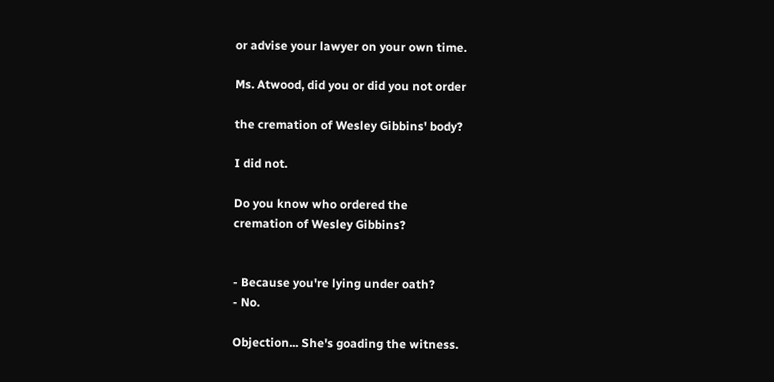or advise your lawyer on your own time.

Ms. Atwood, did you or did you not order

the cremation of Wesley Gibbins' body?

I did not.

Do you know who ordered the
cremation of Wesley Gibbins?


- Because you're lying under oath?
- No.

Objection... She's goading the witness.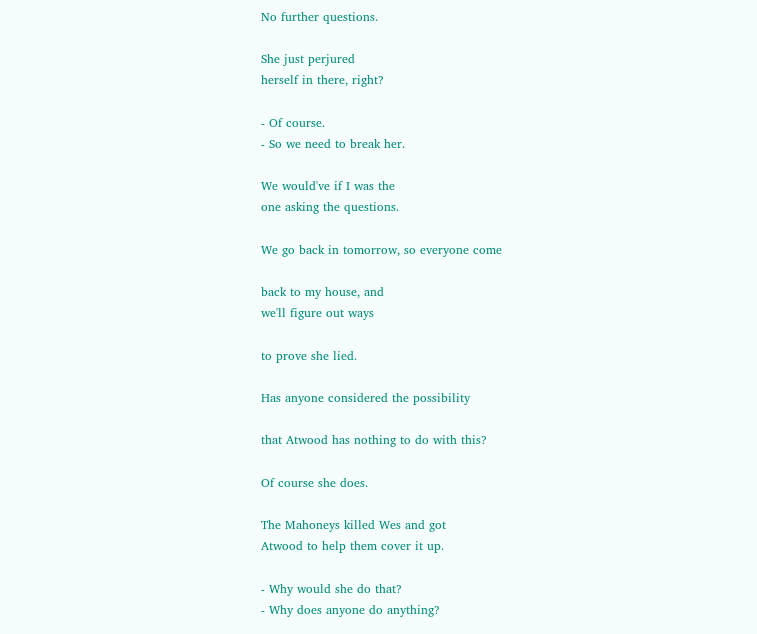No further questions.

She just perjured
herself in there, right?

- Of course.
- So we need to break her.

We would've if I was the
one asking the questions.

We go back in tomorrow, so everyone come

back to my house, and
we'll figure out ways

to prove she lied.

Has anyone considered the possibility

that Atwood has nothing to do with this?

Of course she does.

The Mahoneys killed Wes and got
Atwood to help them cover it up.

- Why would she do that?
- Why does anyone do anything?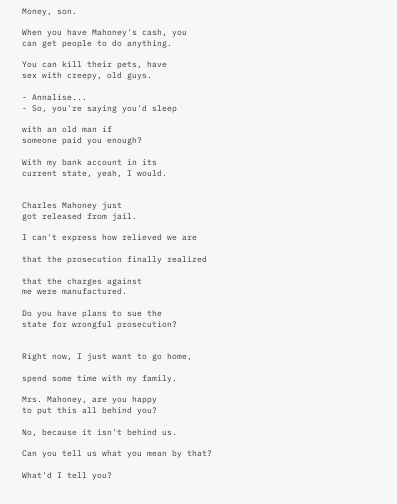Money, son.

When you have Mahoney's cash, you
can get people to do anything.

You can kill their pets, have
sex with creepy, old guys.

- Annalise...
- So, you're saying you'd sleep

with an old man if
someone paid you enough?

With my bank account in its
current state, yeah, I would.


Charles Mahoney just
got released from jail.

I can't express how relieved we are

that the prosecution finally realized

that the charges against
me were manufactured.

Do you have plans to sue the
state for wrongful prosecution?


Right now, I just want to go home,

spend some time with my family.

Mrs. Mahoney, are you happy
to put this all behind you?

No, because it isn't behind us.

Can you tell us what you mean by that?

What'd I tell you?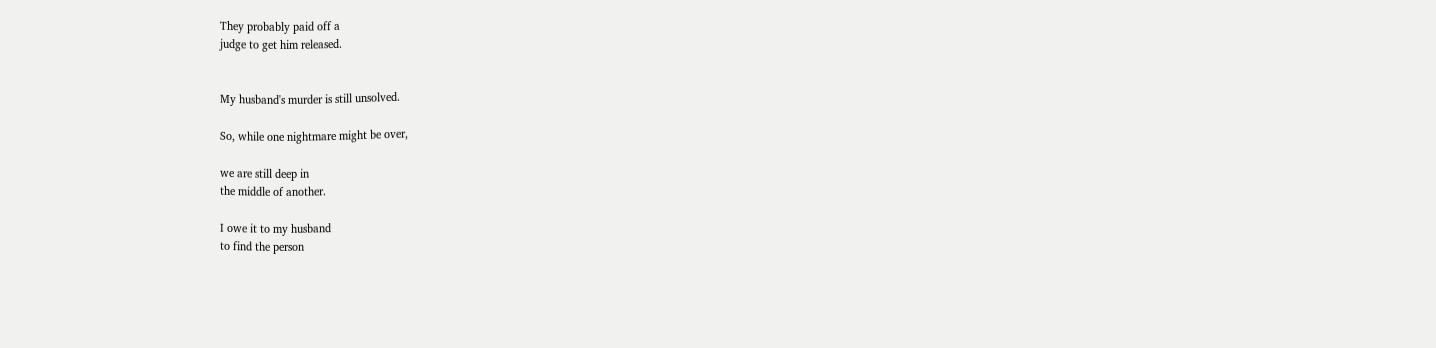They probably paid off a
judge to get him released.


My husband's murder is still unsolved.

So, while one nightmare might be over,

we are still deep in
the middle of another.

I owe it to my husband
to find the person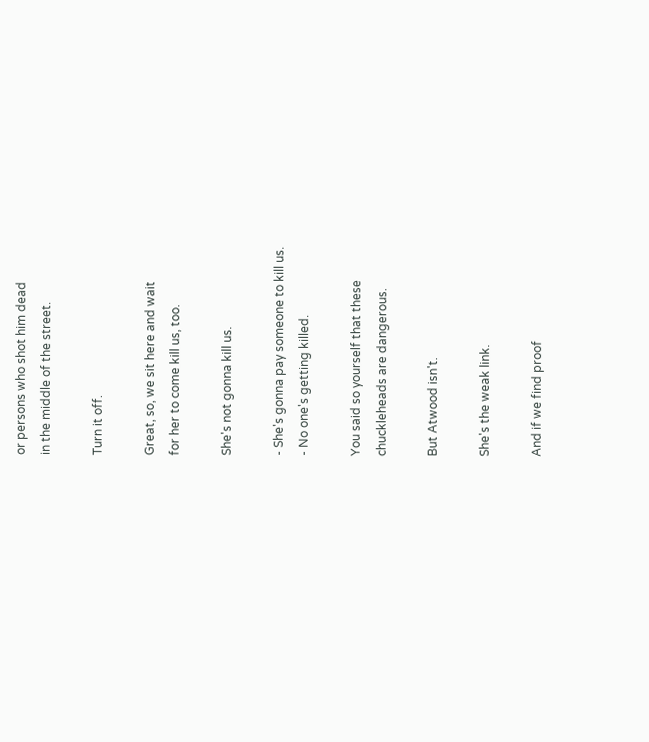or persons who shot him dead
in the middle of the street.

Turn it off.

Great, so, we sit here and wait
for her to come kill us, too.

She's not gonna kill us.

- She's gonna pay someone to kill us.
- No one's getting killed.

You said so yourself that these
chuckleheads are dangerous.

But Atwood isn't.

She's the weak link.

And if we find proof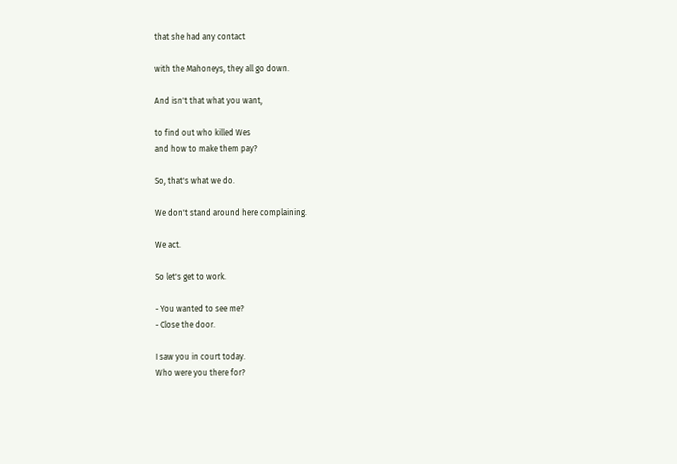that she had any contact

with the Mahoneys, they all go down.

And isn't that what you want,

to find out who killed Wes
and how to make them pay?

So, that's what we do.

We don't stand around here complaining.

We act.

So let's get to work.

- You wanted to see me?
- Close the door.

I saw you in court today.
Who were you there for?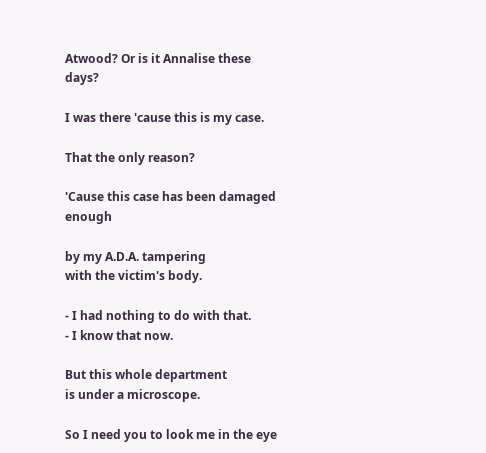Atwood? Or is it Annalise these days?

I was there 'cause this is my case.

That the only reason?

'Cause this case has been damaged enough

by my A.D.A. tampering
with the victim's body.

- I had nothing to do with that.
- I know that now.

But this whole department
is under a microscope.

So I need you to look me in the eye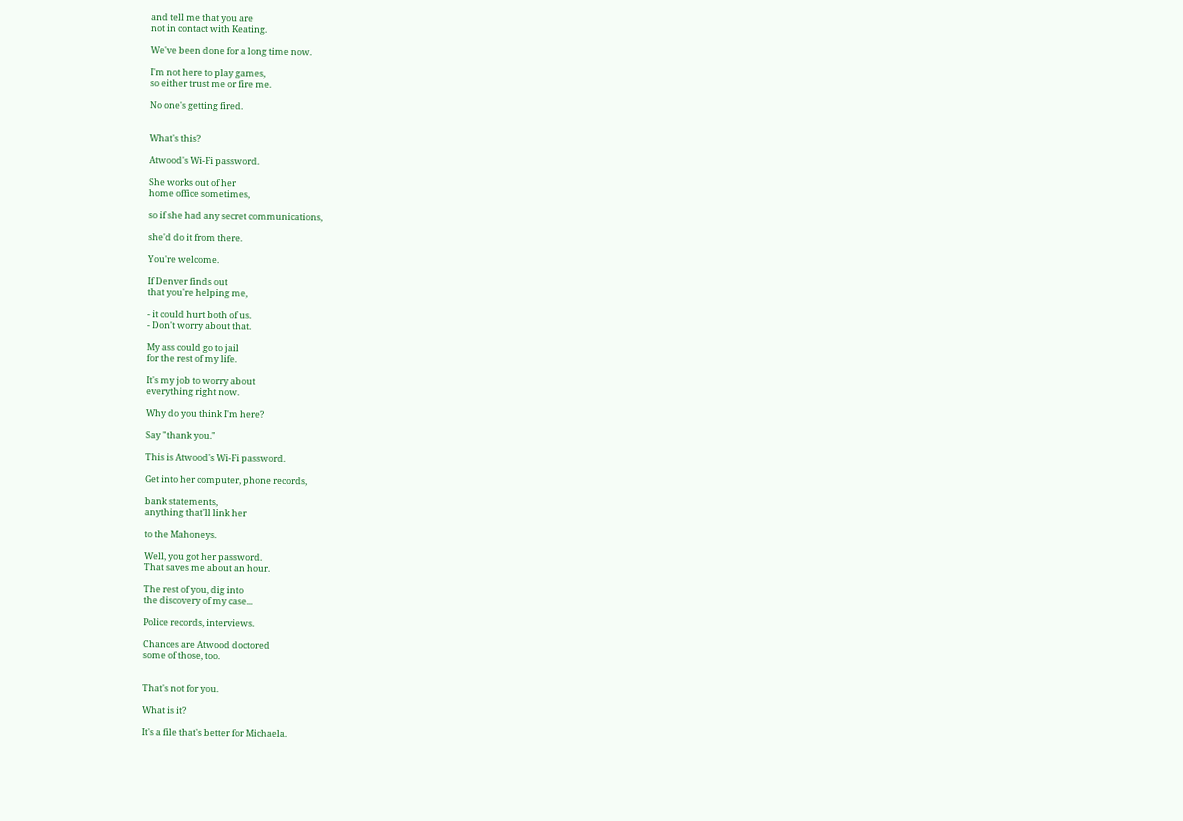and tell me that you are
not in contact with Keating.

We've been done for a long time now.

I'm not here to play games,
so either trust me or fire me.

No one's getting fired.


What's this?

Atwood's Wi-Fi password.

She works out of her
home office sometimes,

so if she had any secret communications,

she'd do it from there.

You're welcome.

If Denver finds out
that you're helping me,

- it could hurt both of us.
- Don't worry about that.

My ass could go to jail
for the rest of my life.

It's my job to worry about
everything right now.

Why do you think I'm here?

Say "thank you."

This is Atwood's Wi-Fi password.

Get into her computer, phone records,

bank statements,
anything that'll link her

to the Mahoneys.

Well, you got her password.
That saves me about an hour.

The rest of you, dig into
the discovery of my case...

Police records, interviews.

Chances are Atwood doctored
some of those, too.


That's not for you.

What is it?

It's a file that's better for Michaela.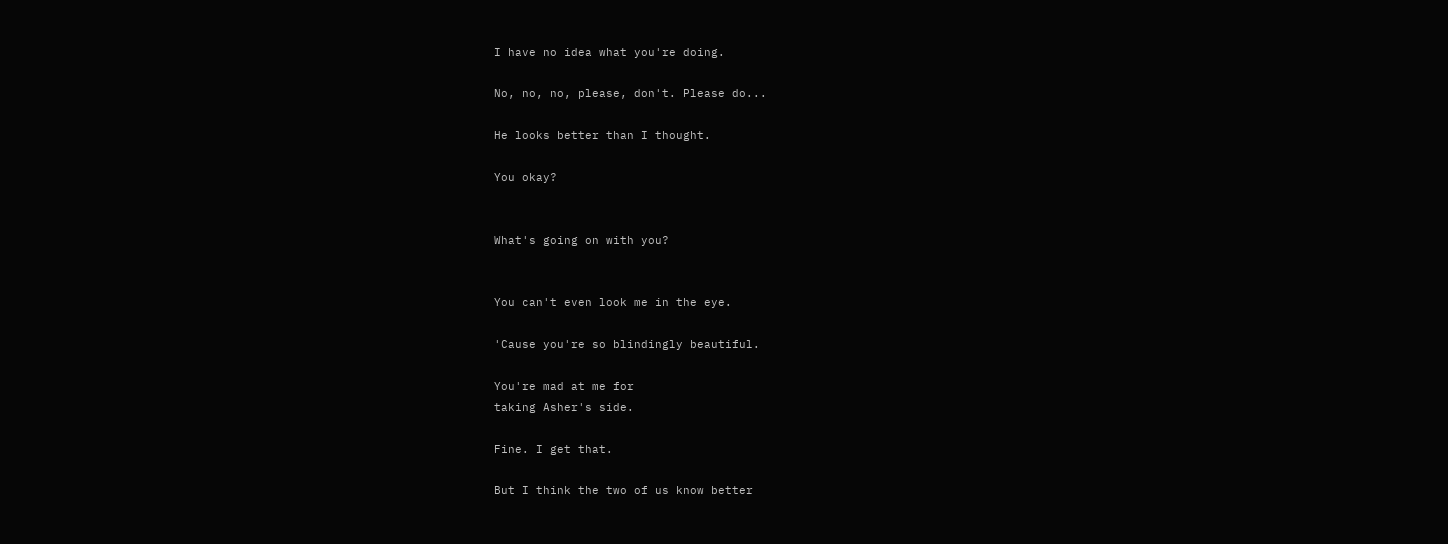I have no idea what you're doing.

No, no, no, please, don't. Please do...

He looks better than I thought.

You okay?


What's going on with you?


You can't even look me in the eye.

'Cause you're so blindingly beautiful.

You're mad at me for
taking Asher's side.

Fine. I get that.

But I think the two of us know better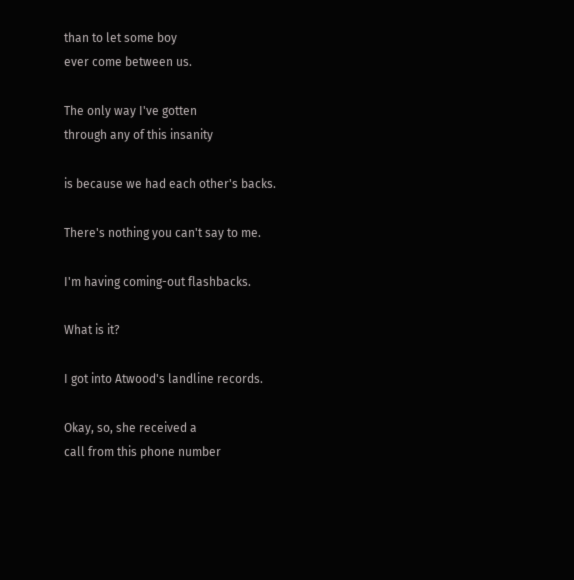than to let some boy
ever come between us.

The only way I've gotten
through any of this insanity

is because we had each other's backs.

There's nothing you can't say to me.

I'm having coming-out flashbacks.

What is it?

I got into Atwood's landline records.

Okay, so, she received a
call from this phone number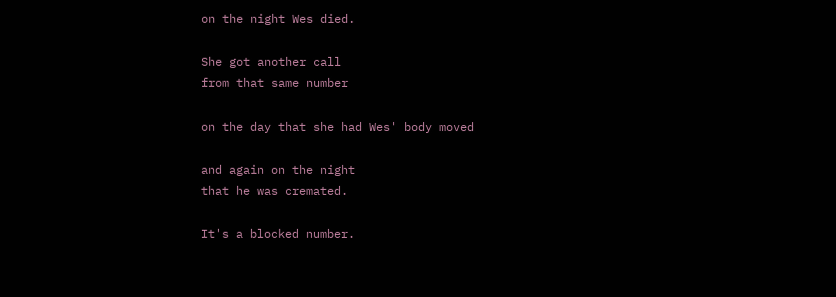on the night Wes died.

She got another call
from that same number

on the day that she had Wes' body moved

and again on the night
that he was cremated.

It's a blocked number.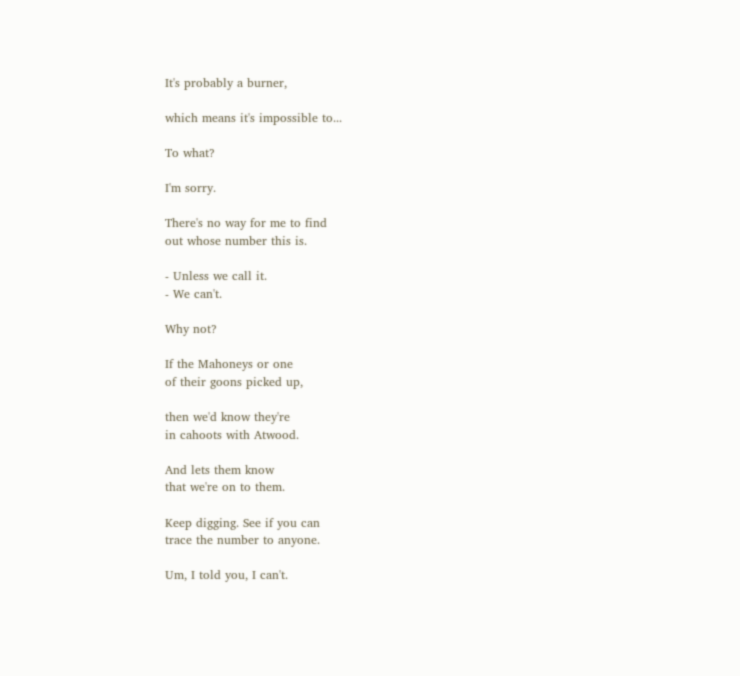It's probably a burner,

which means it's impossible to...

To what?

I'm sorry.

There's no way for me to find
out whose number this is.

- Unless we call it.
- We can't.

Why not?

If the Mahoneys or one
of their goons picked up,

then we'd know they're
in cahoots with Atwood.

And lets them know
that we're on to them.

Keep digging. See if you can
trace the number to anyone.

Um, I told you, I can't.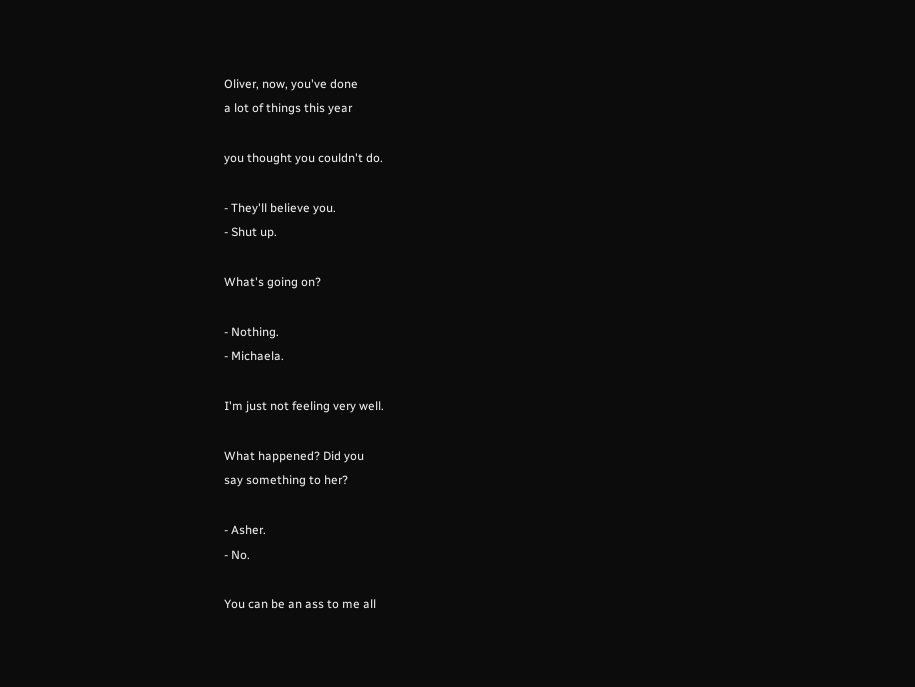Oliver, now, you've done
a lot of things this year

you thought you couldn't do.

- They'll believe you.
- Shut up.

What's going on?

- Nothing.
- Michaela.

I'm just not feeling very well.

What happened? Did you
say something to her?

- Asher.
- No.

You can be an ass to me all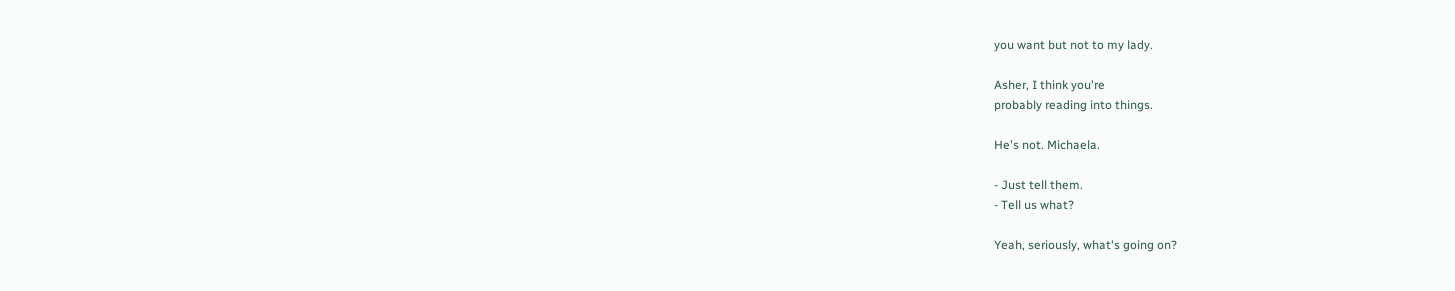you want but not to my lady.

Asher, I think you're
probably reading into things.

He's not. Michaela.

- Just tell them.
- Tell us what?

Yeah, seriously, what's going on?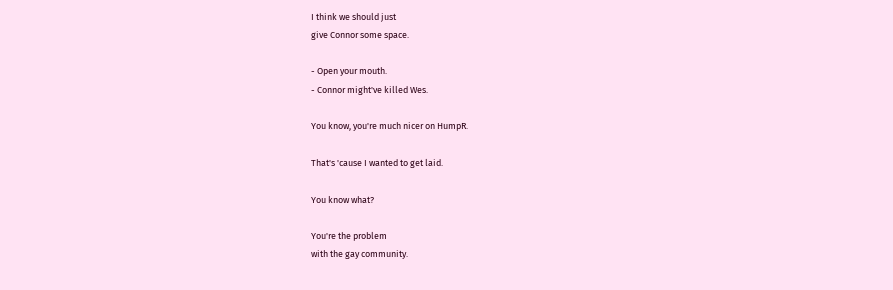I think we should just
give Connor some space.

- Open your mouth.
- Connor might've killed Wes.

You know, you're much nicer on HumpR.

That's 'cause I wanted to get laid.

You know what?

You're the problem
with the gay community.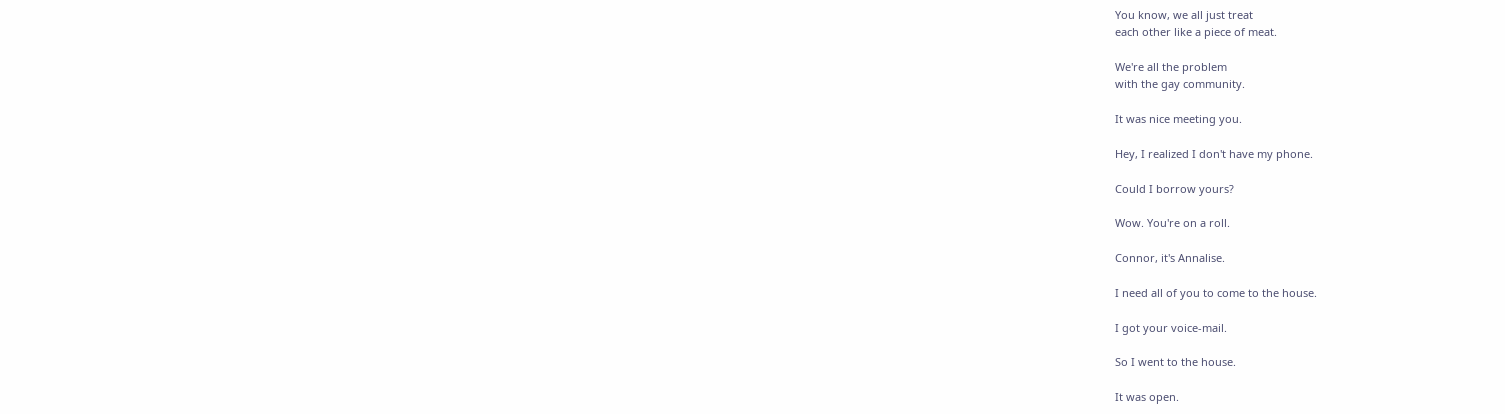You know, we all just treat
each other like a piece of meat.

We're all the problem
with the gay community.

It was nice meeting you.

Hey, I realized I don't have my phone.

Could I borrow yours?

Wow. You're on a roll.

Connor, it's Annalise.

I need all of you to come to the house.

I got your voice-mail.

So I went to the house.

It was open.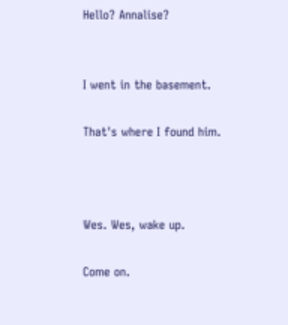Hello? Annalise?


I went in the basement.

That's where I found him.



Wes. Wes, wake up.

Come on.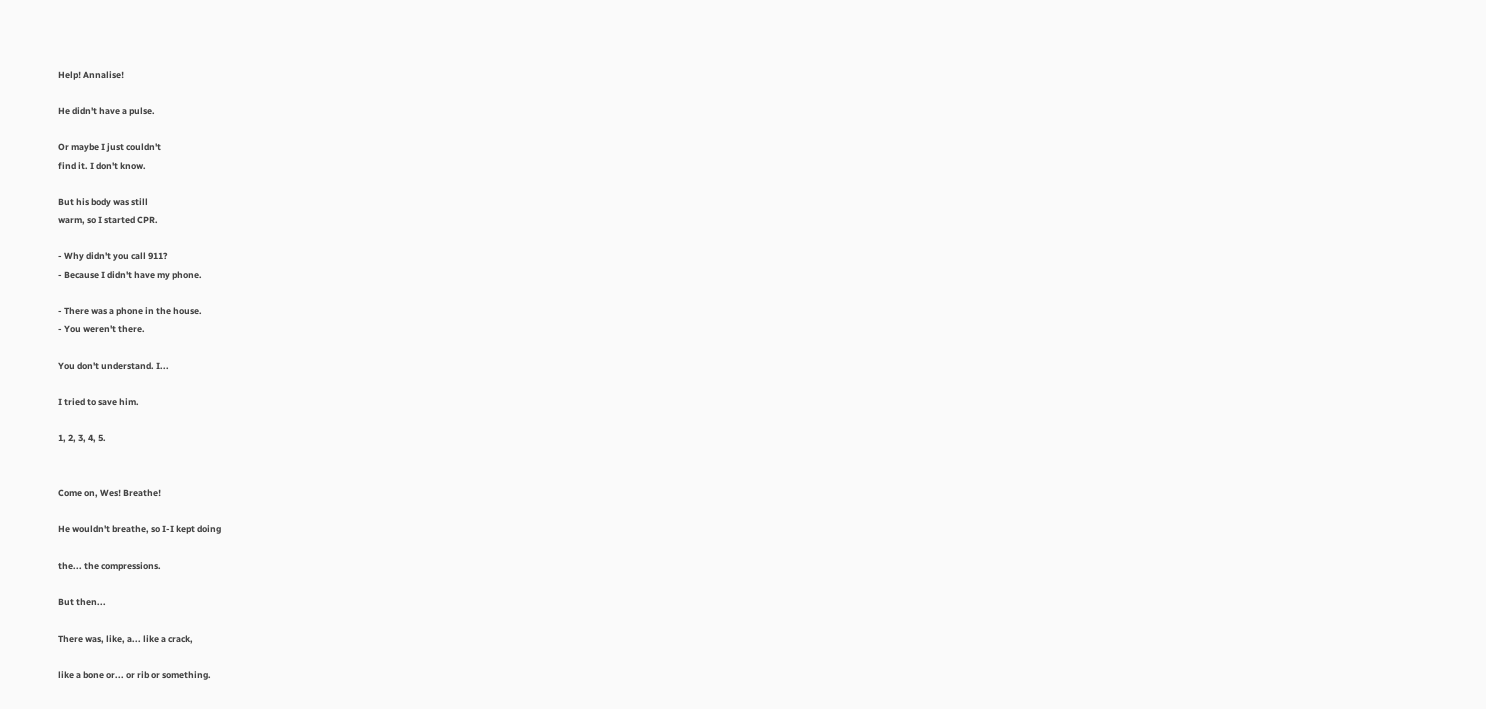Help! Annalise!

He didn't have a pulse.

Or maybe I just couldn't
find it. I don't know.

But his body was still
warm, so I started CPR.

- Why didn't you call 911?
- Because I didn't have my phone.

- There was a phone in the house.
- You weren't there.

You don't understand. I...

I tried to save him.

1, 2, 3, 4, 5.


Come on, Wes! Breathe!

He wouldn't breathe, so I-I kept doing

the... the compressions.

But then...

There was, like, a... like a crack,

like a bone or... or rib or something.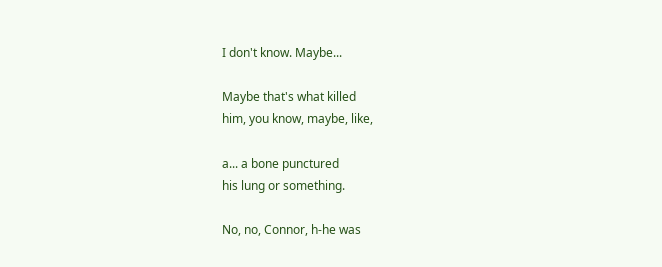I don't know. Maybe...

Maybe that's what killed
him, you know, maybe, like,

a... a bone punctured
his lung or something.

No, no, Connor, h-he was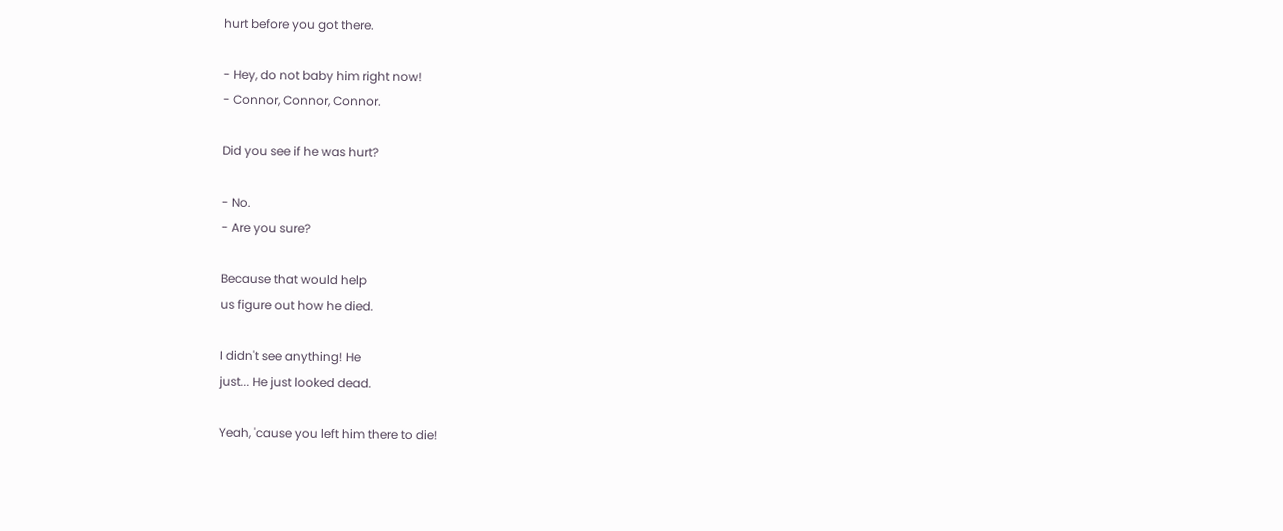hurt before you got there.

- Hey, do not baby him right now!
- Connor, Connor, Connor.

Did you see if he was hurt?

- No.
- Are you sure?

Because that would help
us figure out how he died.

I didn't see anything! He
just... He just looked dead.

Yeah, 'cause you left him there to die!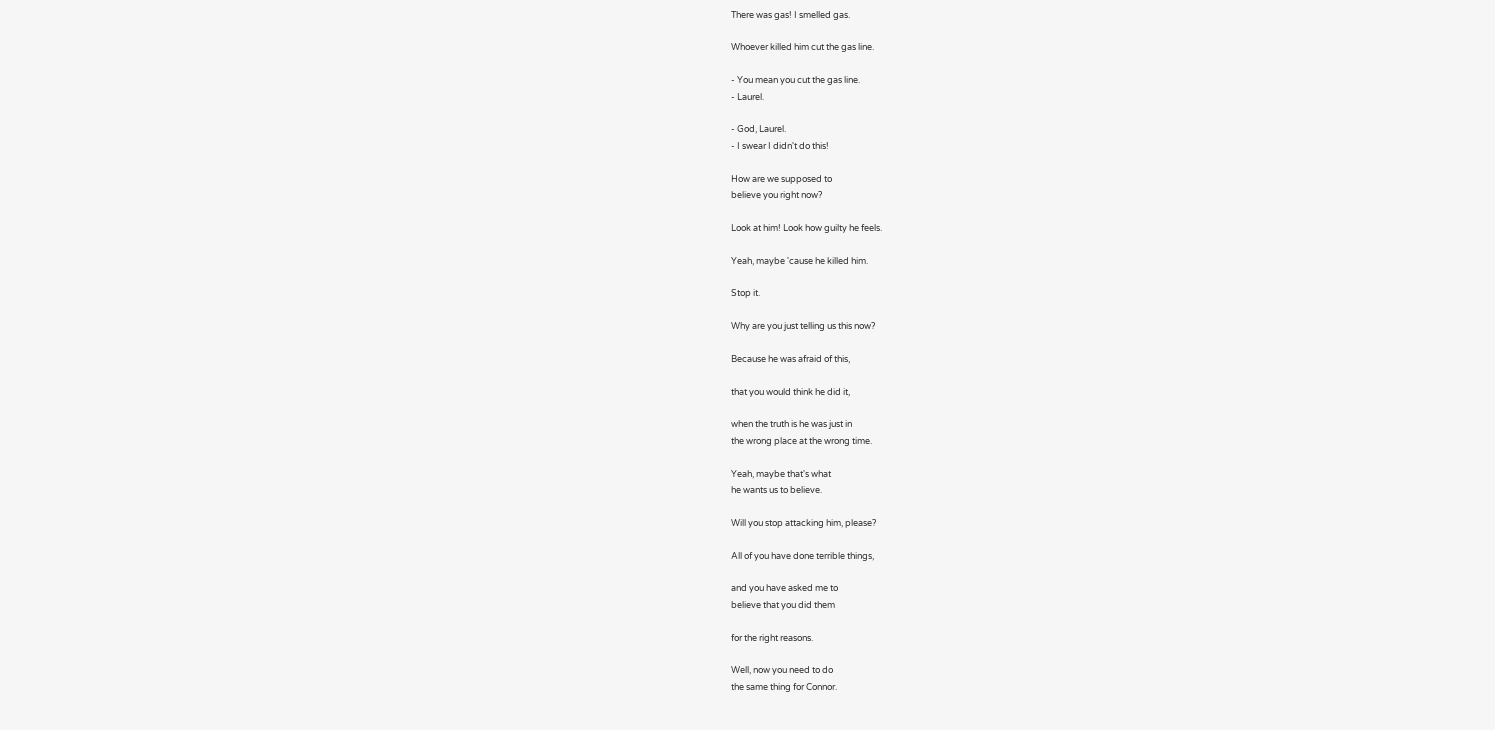There was gas! I smelled gas.

Whoever killed him cut the gas line.

- You mean you cut the gas line.
- Laurel.

- God, Laurel.
- I swear I didn't do this!

How are we supposed to
believe you right now?

Look at him! Look how guilty he feels.

Yeah, maybe 'cause he killed him.

Stop it.

Why are you just telling us this now?

Because he was afraid of this,

that you would think he did it,

when the truth is he was just in
the wrong place at the wrong time.

Yeah, maybe that's what
he wants us to believe.

Will you stop attacking him, please?

All of you have done terrible things,

and you have asked me to
believe that you did them

for the right reasons.

Well, now you need to do
the same thing for Connor.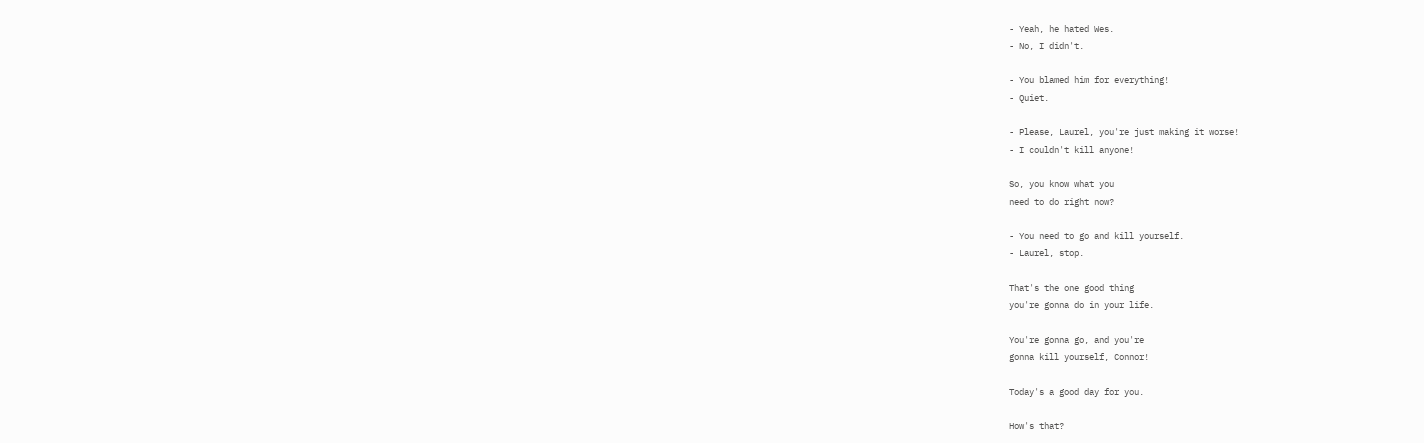- Yeah, he hated Wes.
- No, I didn't.

- You blamed him for everything!
- Quiet.

- Please, Laurel, you're just making it worse!
- I couldn't kill anyone!

So, you know what you
need to do right now?

- You need to go and kill yourself.
- Laurel, stop.

That's the one good thing
you're gonna do in your life.

You're gonna go, and you're
gonna kill yourself, Connor!

Today's a good day for you.

How's that?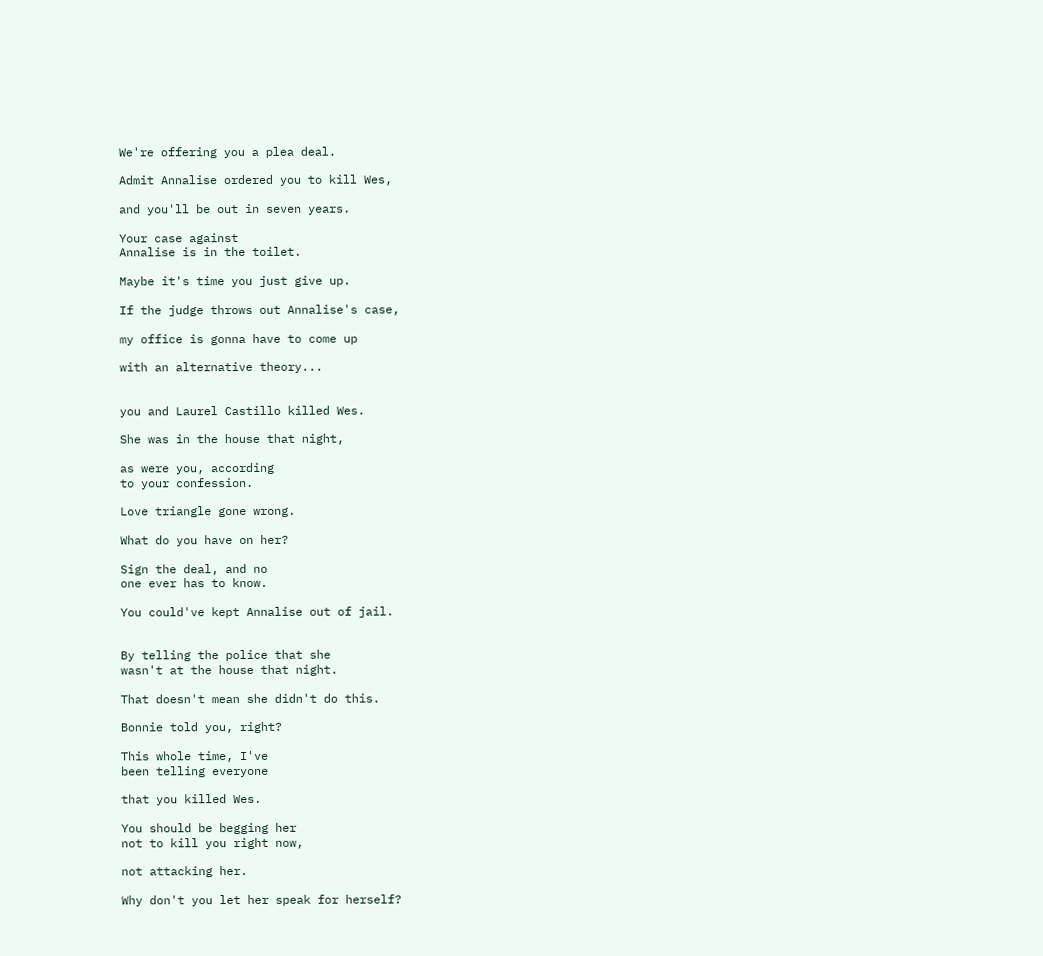We're offering you a plea deal.

Admit Annalise ordered you to kill Wes,

and you'll be out in seven years.

Your case against
Annalise is in the toilet.

Maybe it's time you just give up.

If the judge throws out Annalise's case,

my office is gonna have to come up

with an alternative theory...


you and Laurel Castillo killed Wes.

She was in the house that night,

as were you, according
to your confession.

Love triangle gone wrong.

What do you have on her?

Sign the deal, and no
one ever has to know.

You could've kept Annalise out of jail.


By telling the police that she
wasn't at the house that night.

That doesn't mean she didn't do this.

Bonnie told you, right?

This whole time, I've
been telling everyone

that you killed Wes.

You should be begging her
not to kill you right now,

not attacking her.

Why don't you let her speak for herself?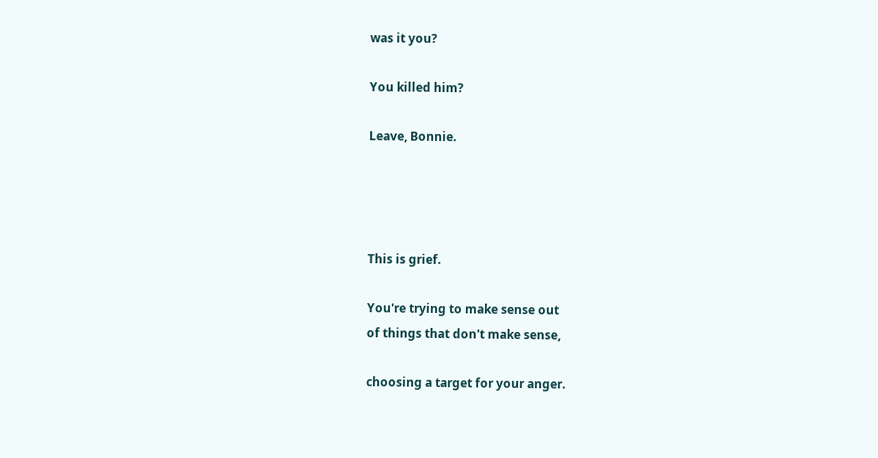was it you?

You killed him?

Leave, Bonnie.




This is grief.

You're trying to make sense out
of things that don't make sense,

choosing a target for your anger.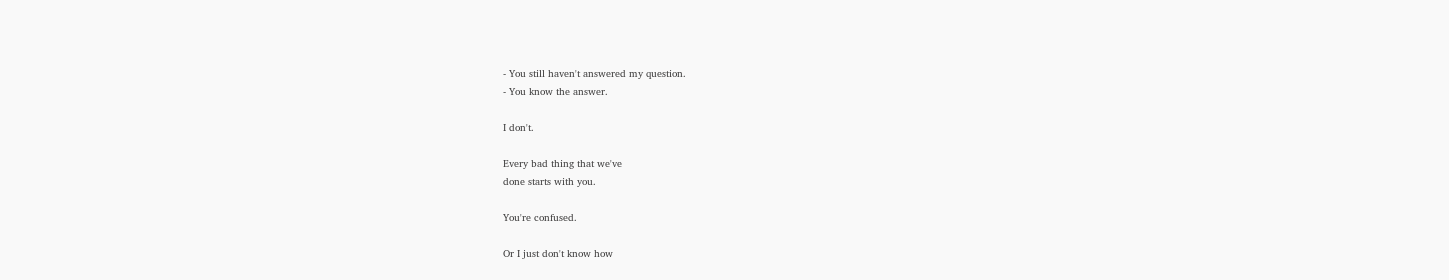- You still haven't answered my question.
- You know the answer.

I don't.

Every bad thing that we've
done starts with you.

You're confused.

Or I just don't know how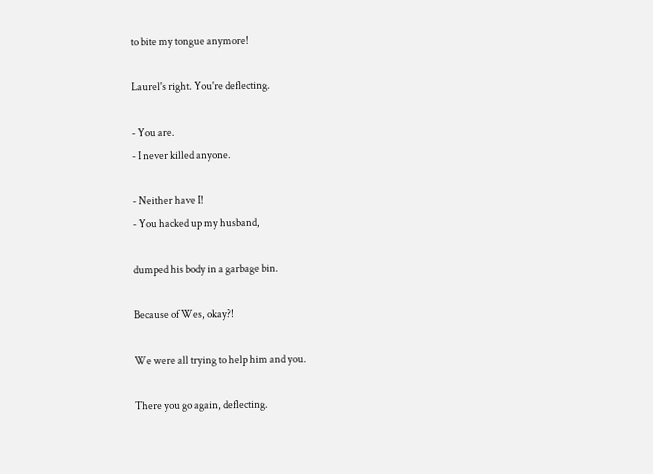to bite my tongue anymore!

Laurel's right. You're deflecting.

- You are.
- I never killed anyone.

- Neither have I!
- You hacked up my husband,

dumped his body in a garbage bin.

Because of Wes, okay?!

We were all trying to help him and you.

There you go again, deflecting.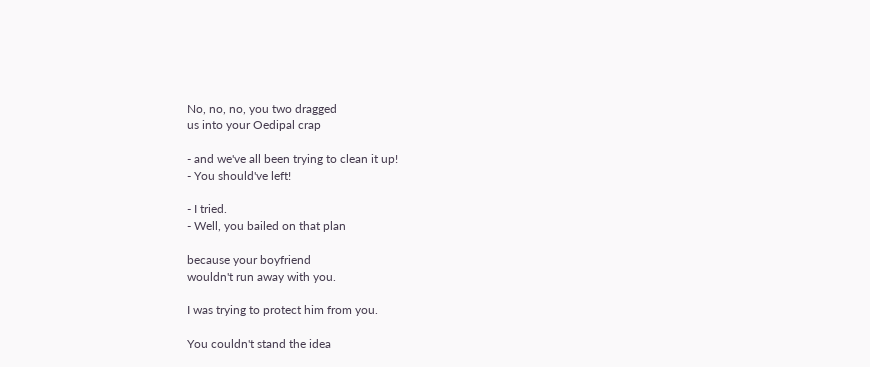No, no, no, you two dragged
us into your Oedipal crap

- and we've all been trying to clean it up!
- You should've left!

- I tried.
- Well, you bailed on that plan

because your boyfriend
wouldn't run away with you.

I was trying to protect him from you.

You couldn't stand the idea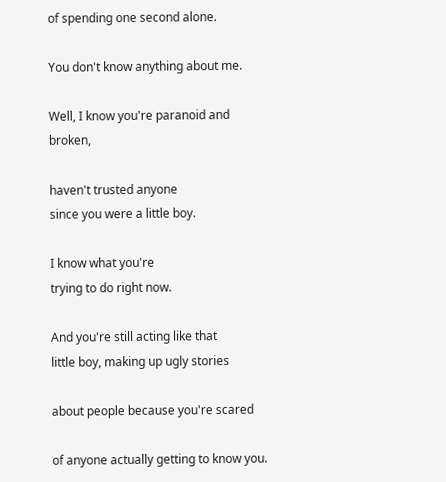of spending one second alone.

You don't know anything about me.

Well, I know you're paranoid and broken,

haven't trusted anyone
since you were a little boy.

I know what you're
trying to do right now.

And you're still acting like that
little boy, making up ugly stories

about people because you're scared

of anyone actually getting to know you.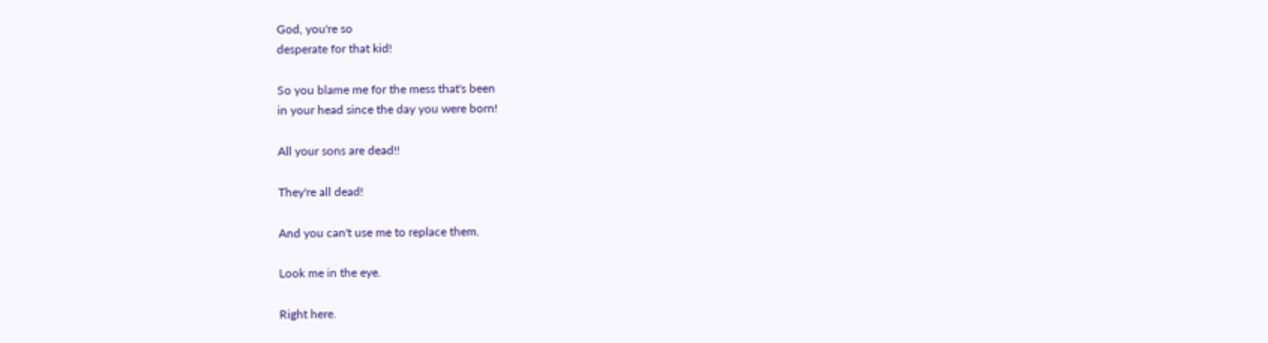God, you're so
desperate for that kid!

So you blame me for the mess that's been
in your head since the day you were born!

All your sons are dead!!

They're all dead!

And you can't use me to replace them.

Look me in the eye.

Right here.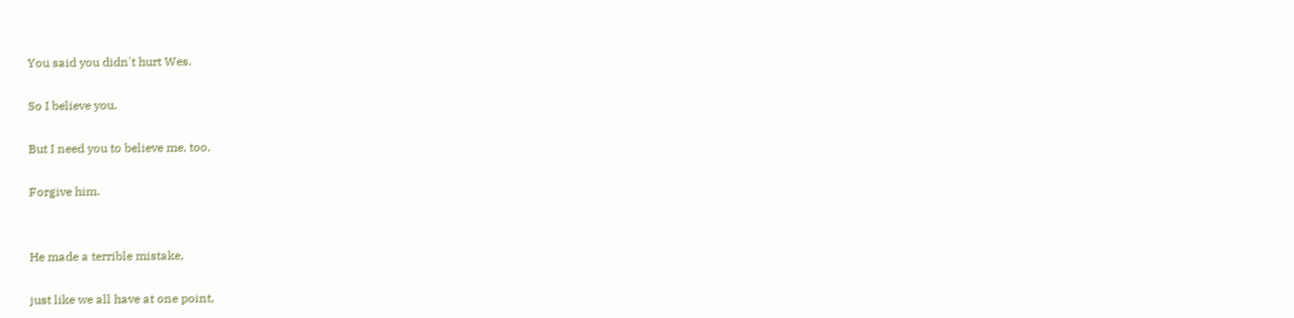You said you didn't hurt Wes.

So I believe you.

But I need you to believe me, too.

Forgive him.


He made a terrible mistake,

just like we all have at one point,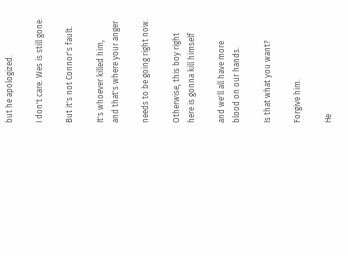but he apologized.

I don't care. Wes is still gone.

But it's not Connor's fault.

It's whoever killed him,
and that's where your anger

needs to be going right now.

Otherwise, this boy right
here is gonna kill himself

and we'll all have more
blood on our hands.

Is that what you want?

Forgive him.

He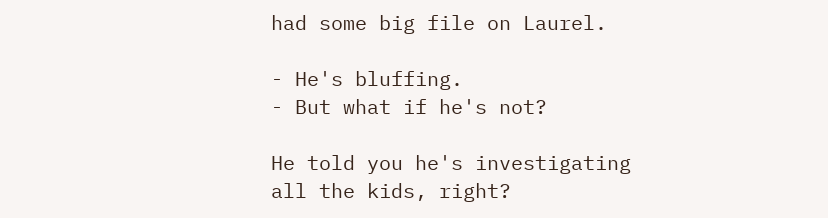had some big file on Laurel.

- He's bluffing.
- But what if he's not?

He told you he's investigating
all the kids, right?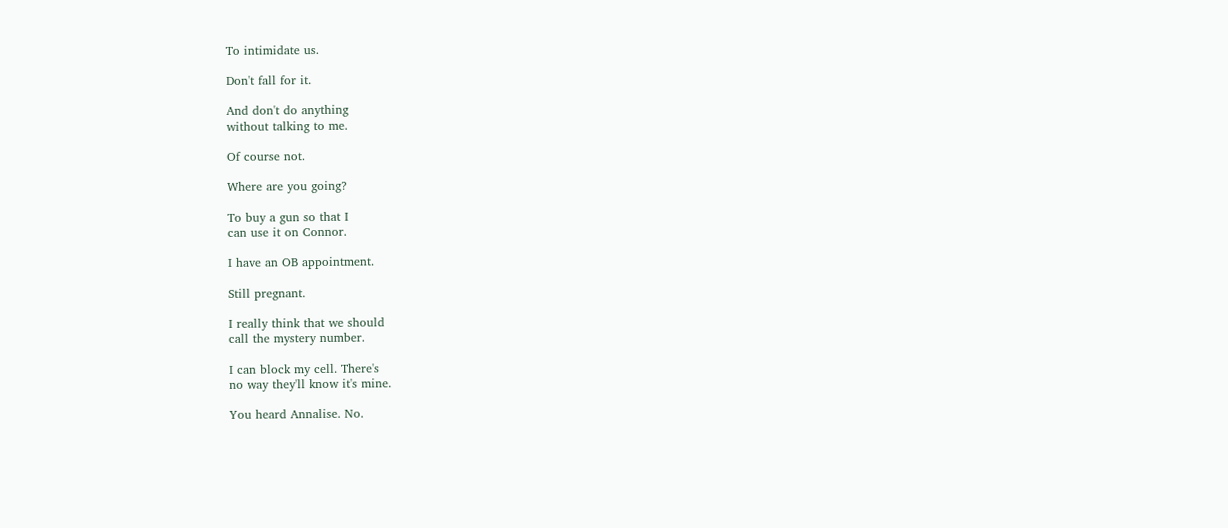To intimidate us.

Don't fall for it.

And don't do anything
without talking to me.

Of course not.

Where are you going?

To buy a gun so that I
can use it on Connor.

I have an OB appointment.

Still pregnant.

I really think that we should
call the mystery number.

I can block my cell. There's
no way they'll know it's mine.

You heard Annalise. No.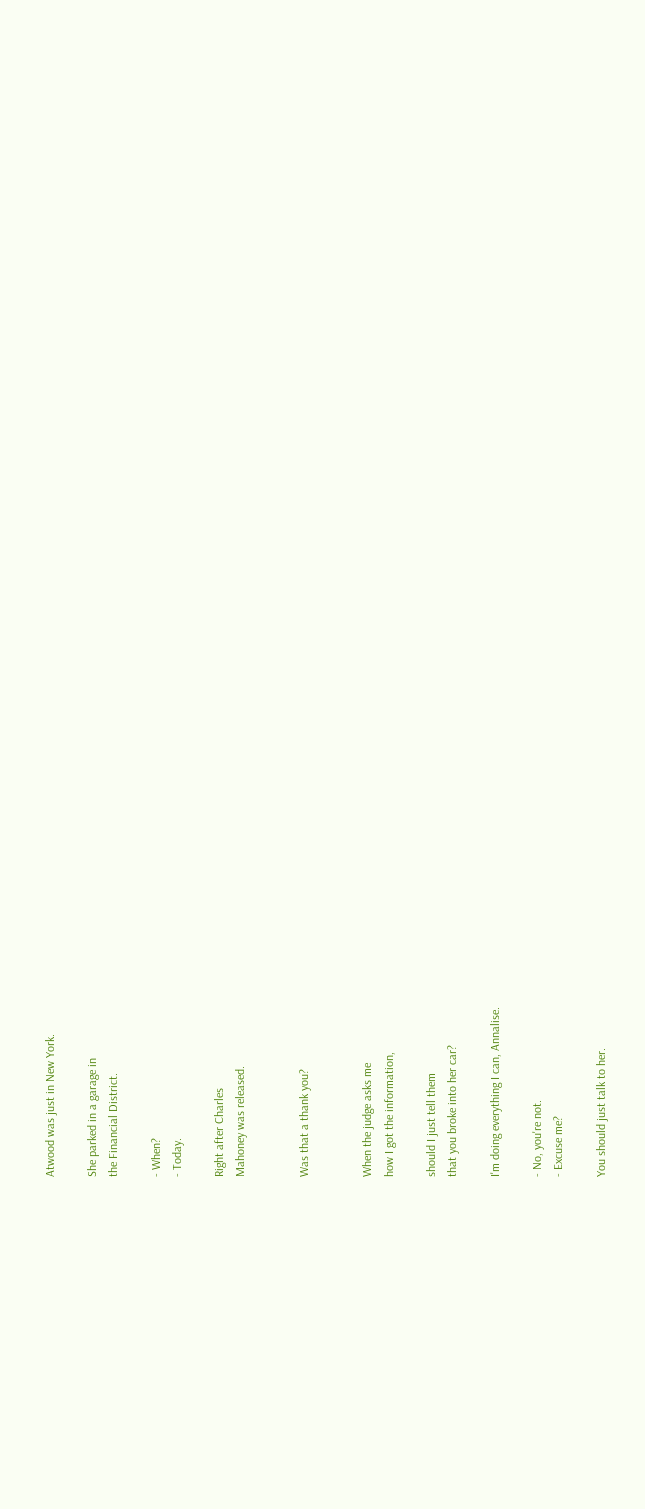Atwood was just in New York.

She parked in a garage in
the Financial District.

- When?
- Today.

Right after Charles
Mahoney was released.


Was that a thank you?


When the judge asks me
how I got the information,

should I just tell them
that you broke into her car?

I'm doing everything I can, Annalise.

- No, you're not.
- Excuse me?

You should just talk to her.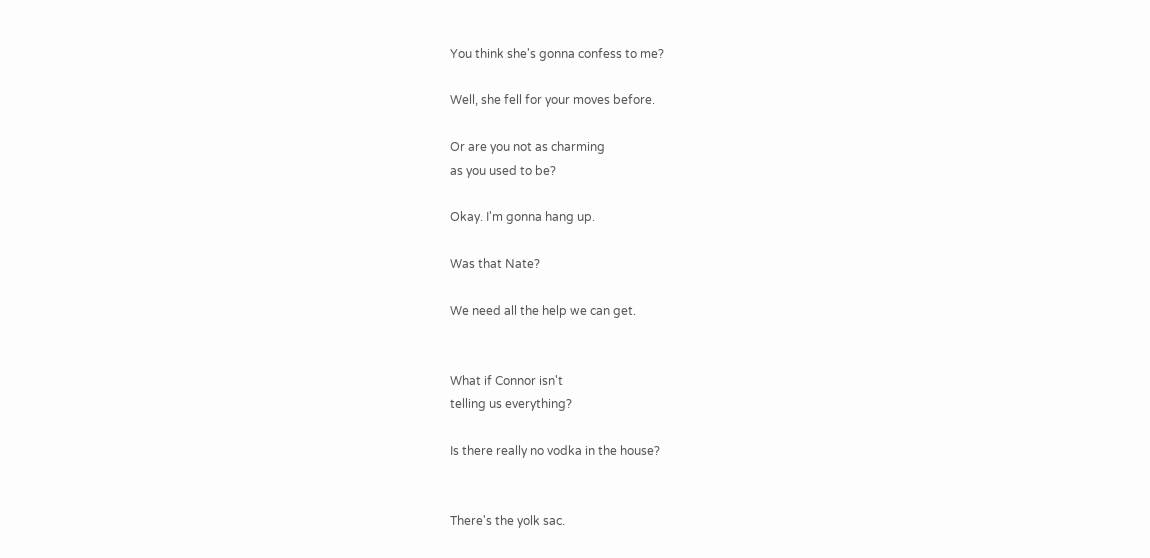You think she's gonna confess to me?

Well, she fell for your moves before.

Or are you not as charming
as you used to be?

Okay. I'm gonna hang up.

Was that Nate?

We need all the help we can get.


What if Connor isn't
telling us everything?

Is there really no vodka in the house?


There's the yolk sac.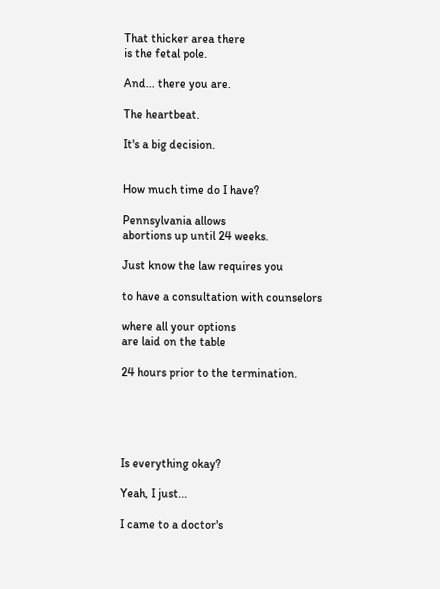That thicker area there
is the fetal pole.

And... there you are.

The heartbeat.

It's a big decision.


How much time do I have?

Pennsylvania allows
abortions up until 24 weeks.

Just know the law requires you

to have a consultation with counselors

where all your options
are laid on the table

24 hours prior to the termination.





Is everything okay?

Yeah, I just...

I came to a doctor's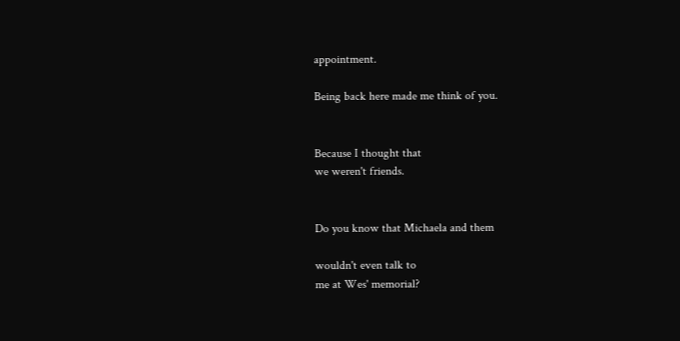appointment.

Being back here made me think of you.


Because I thought that
we weren't friends.


Do you know that Michaela and them

wouldn't even talk to
me at Wes' memorial?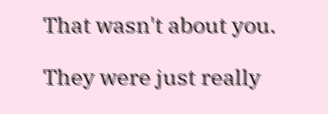That wasn't about you.

They were just really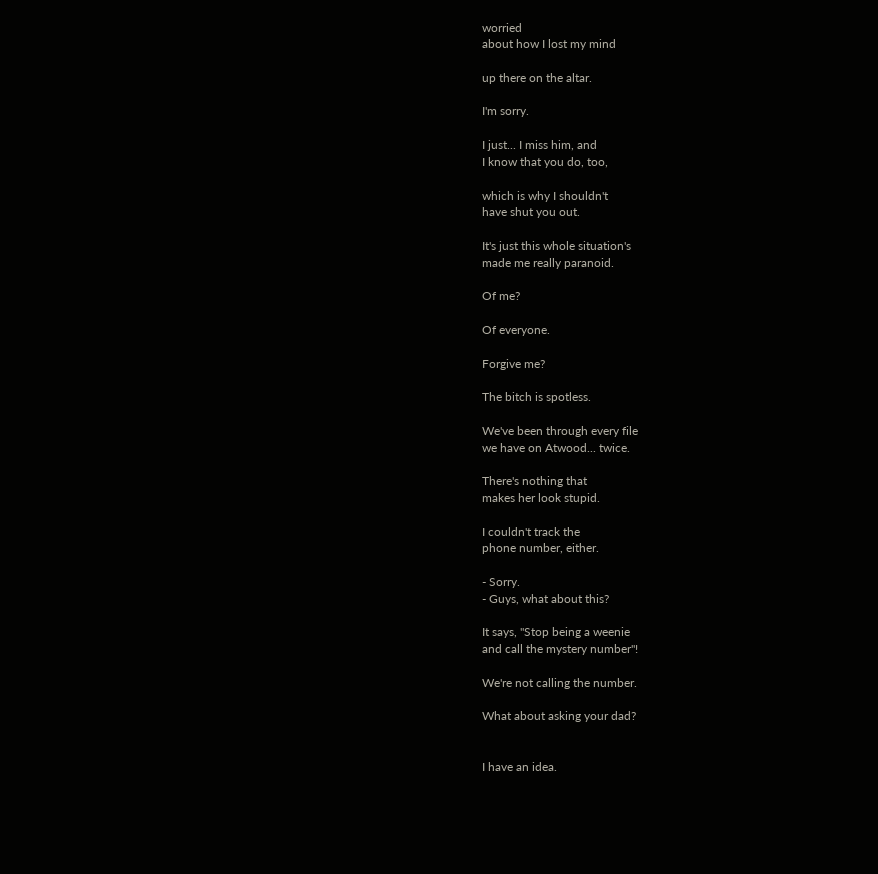worried
about how I lost my mind

up there on the altar.

I'm sorry.

I just... I miss him, and
I know that you do, too,

which is why I shouldn't
have shut you out.

It's just this whole situation's
made me really paranoid.

Of me?

Of everyone.

Forgive me?

The bitch is spotless.

We've been through every file
we have on Atwood... twice.

There's nothing that
makes her look stupid.

I couldn't track the
phone number, either.

- Sorry.
- Guys, what about this?

It says, "Stop being a weenie
and call the mystery number"!

We're not calling the number.

What about asking your dad?


I have an idea.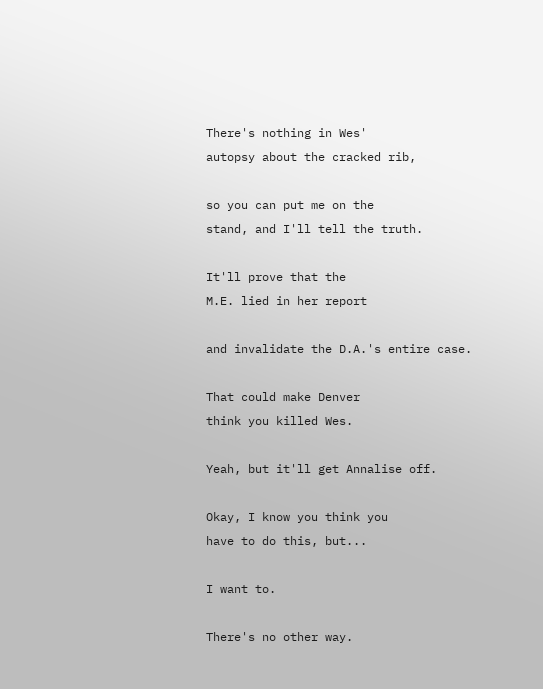There's nothing in Wes'
autopsy about the cracked rib,

so you can put me on the
stand, and I'll tell the truth.

It'll prove that the
M.E. lied in her report

and invalidate the D.A.'s entire case.

That could make Denver
think you killed Wes.

Yeah, but it'll get Annalise off.

Okay, I know you think you
have to do this, but...

I want to.

There's no other way.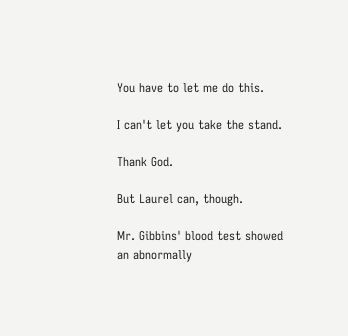You have to let me do this.

I can't let you take the stand.

Thank God.

But Laurel can, though.

Mr. Gibbins' blood test showed
an abnormally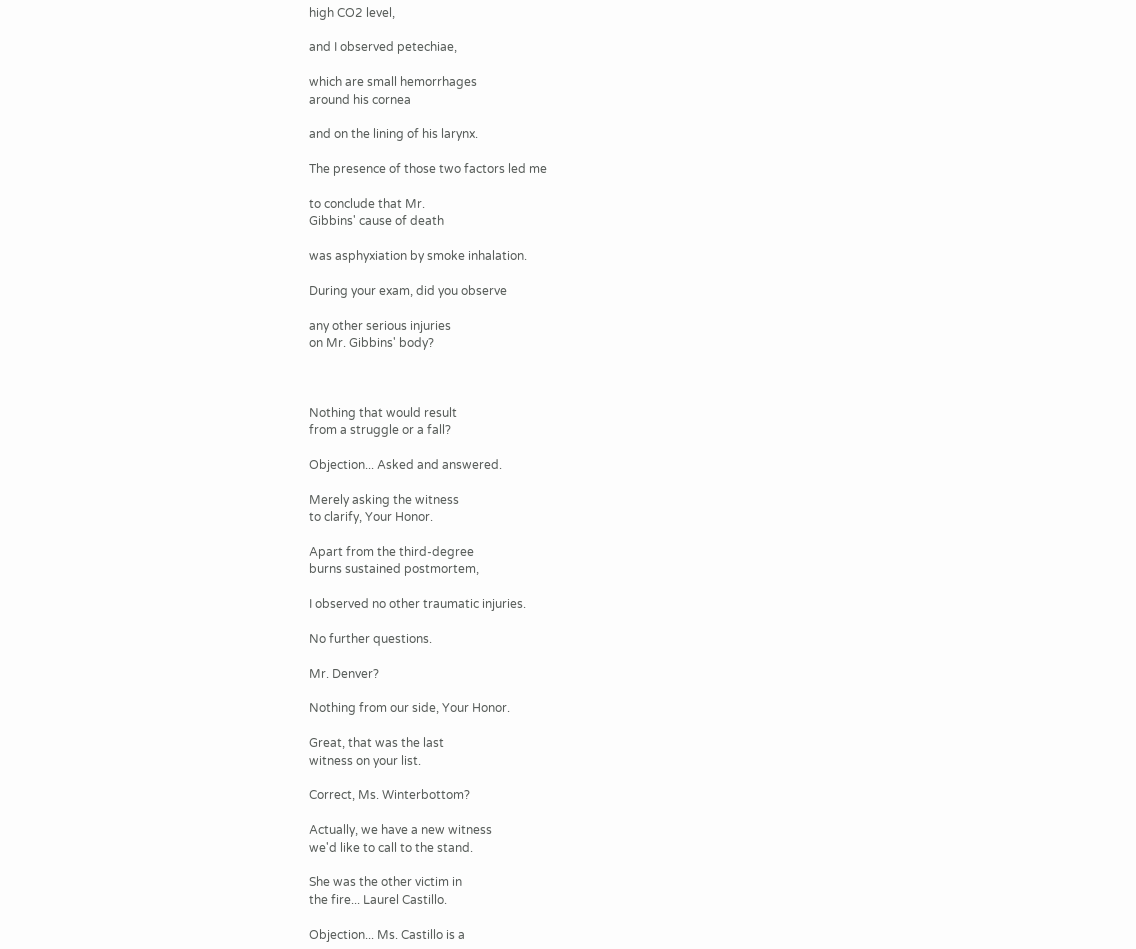high CO2 level,

and I observed petechiae,

which are small hemorrhages
around his cornea

and on the lining of his larynx.

The presence of those two factors led me

to conclude that Mr.
Gibbins' cause of death

was asphyxiation by smoke inhalation.

During your exam, did you observe

any other serious injuries
on Mr. Gibbins' body?



Nothing that would result
from a struggle or a fall?

Objection... Asked and answered.

Merely asking the witness
to clarify, Your Honor.

Apart from the third-degree
burns sustained postmortem,

I observed no other traumatic injuries.

No further questions.

Mr. Denver?

Nothing from our side, Your Honor.

Great, that was the last
witness on your list.

Correct, Ms. Winterbottom?

Actually, we have a new witness
we'd like to call to the stand.

She was the other victim in
the fire... Laurel Castillo.

Objection... Ms. Castillo is a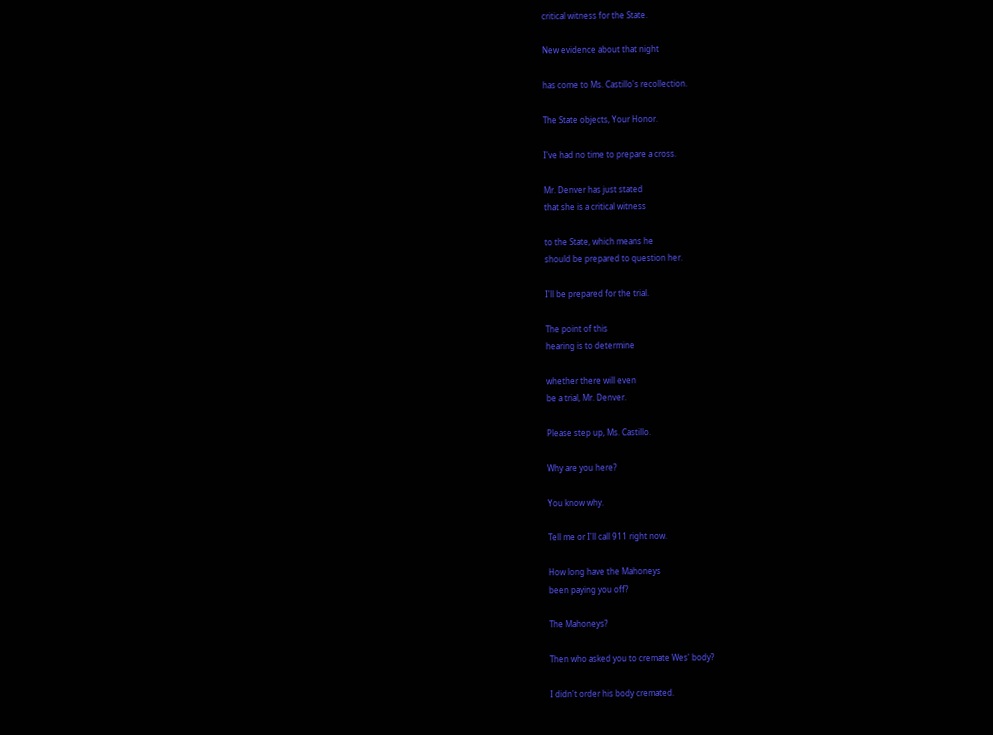critical witness for the State.

New evidence about that night

has come to Ms. Castillo's recollection.

The State objects, Your Honor.

I've had no time to prepare a cross.

Mr. Denver has just stated
that she is a critical witness

to the State, which means he
should be prepared to question her.

I'll be prepared for the trial.

The point of this
hearing is to determine

whether there will even
be a trial, Mr. Denver.

Please step up, Ms. Castillo.

Why are you here?

You know why.

Tell me or I'll call 911 right now.

How long have the Mahoneys
been paying you off?

The Mahoneys?

Then who asked you to cremate Wes' body?

I didn't order his body cremated.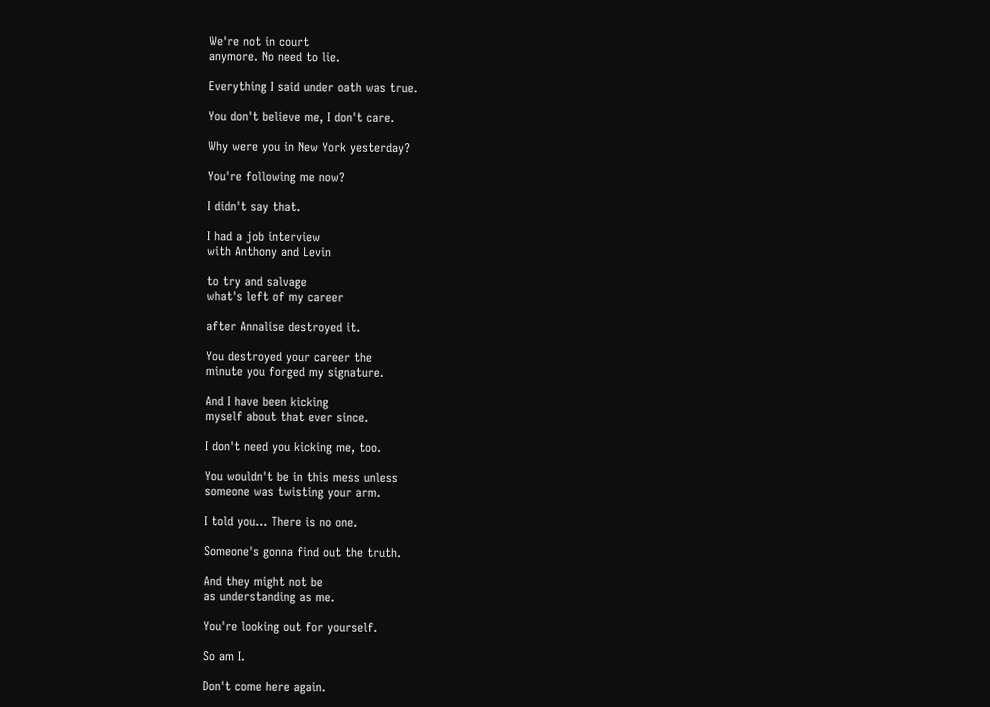We're not in court
anymore. No need to lie.

Everything I said under oath was true.

You don't believe me, I don't care.

Why were you in New York yesterday?

You're following me now?

I didn't say that.

I had a job interview
with Anthony and Levin

to try and salvage
what's left of my career

after Annalise destroyed it.

You destroyed your career the
minute you forged my signature.

And I have been kicking
myself about that ever since.

I don't need you kicking me, too.

You wouldn't be in this mess unless
someone was twisting your arm.

I told you... There is no one.

Someone's gonna find out the truth.

And they might not be
as understanding as me.

You're looking out for yourself.

So am I.

Don't come here again.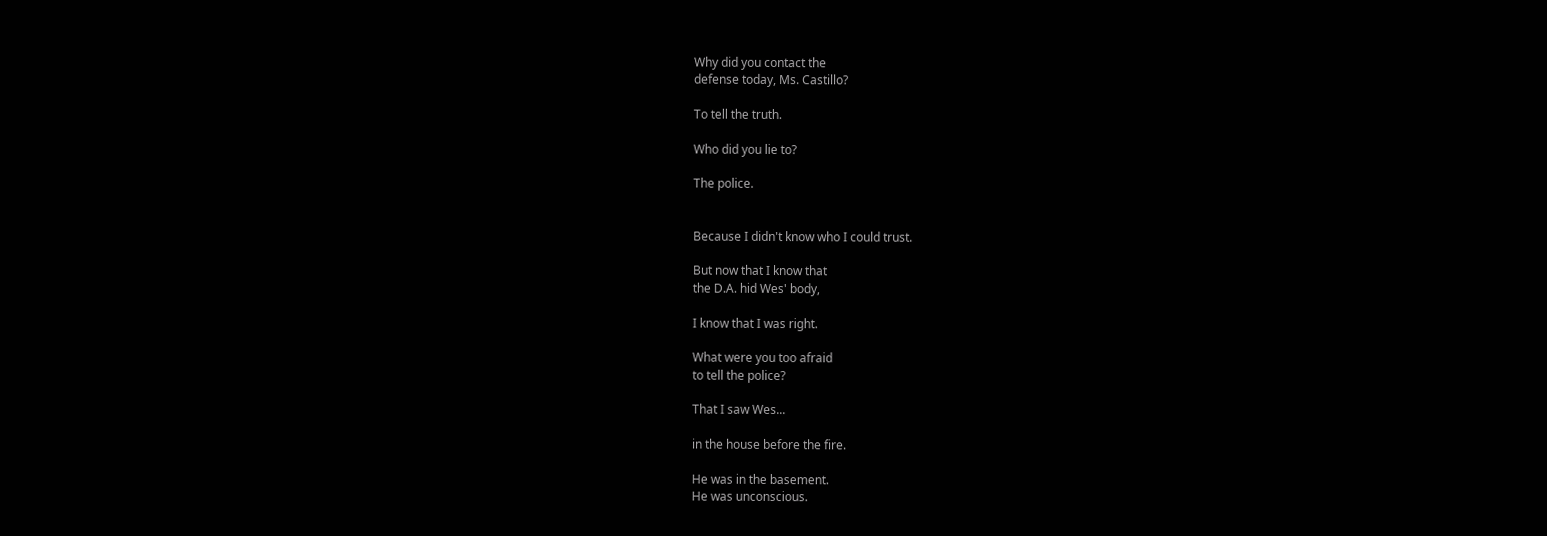Why did you contact the
defense today, Ms. Castillo?

To tell the truth.

Who did you lie to?

The police.


Because I didn't know who I could trust.

But now that I know that
the D.A. hid Wes' body,

I know that I was right.

What were you too afraid
to tell the police?

That I saw Wes...

in the house before the fire.

He was in the basement.
He was unconscious.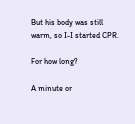But his body was still
warm, so I-I started CPR.

For how long?

A minute or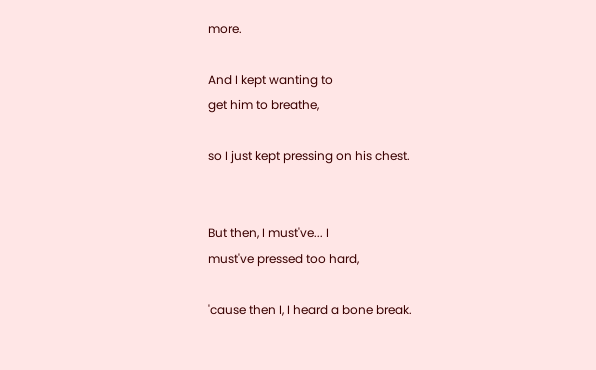more.

And I kept wanting to
get him to breathe,

so I just kept pressing on his chest.


But then, I must've... I
must've pressed too hard,

'cause then I, I heard a bone break.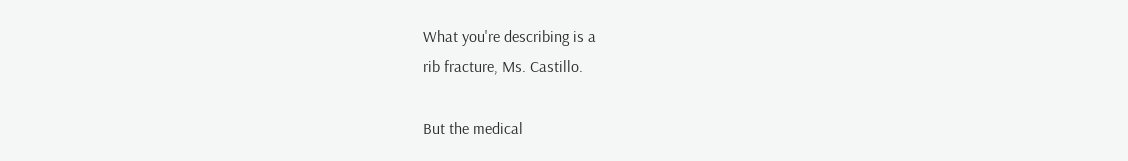What you're describing is a
rib fracture, Ms. Castillo.

But the medical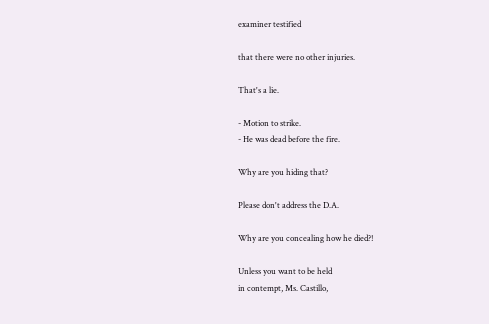examiner testified

that there were no other injuries.

That's a lie.

- Motion to strike.
- He was dead before the fire.

Why are you hiding that?

Please don't address the D.A.

Why are you concealing how he died?!

Unless you want to be held
in contempt, Ms. Castillo,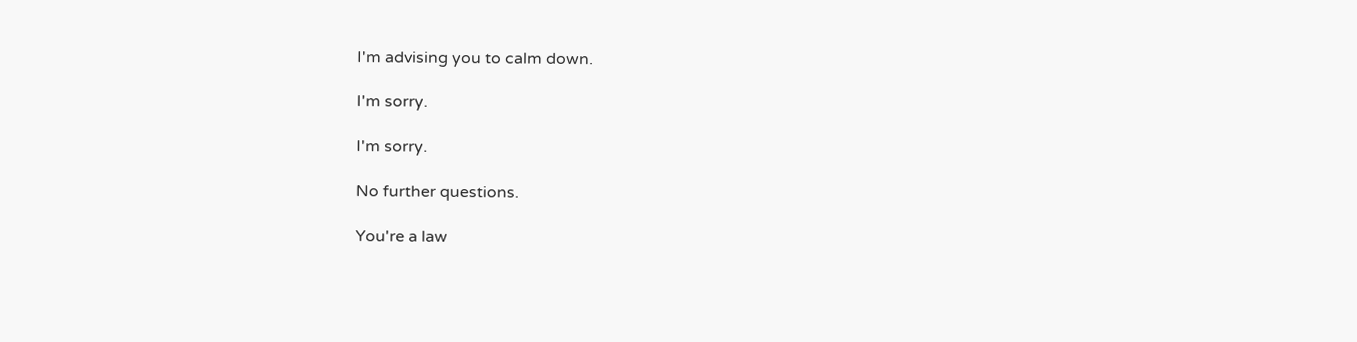I'm advising you to calm down.

I'm sorry.

I'm sorry.

No further questions.

You're a law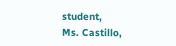student,
Ms. Castillo,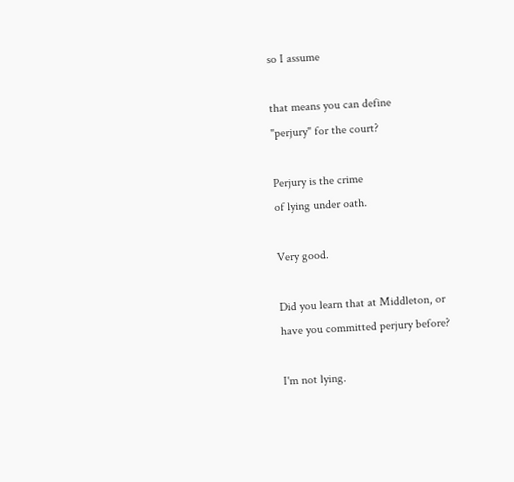so I assume

that means you can define
"perjury" for the court?

Perjury is the crime
of lying under oath.

Very good.

Did you learn that at Middleton, or
have you committed perjury before?

I'm not lying.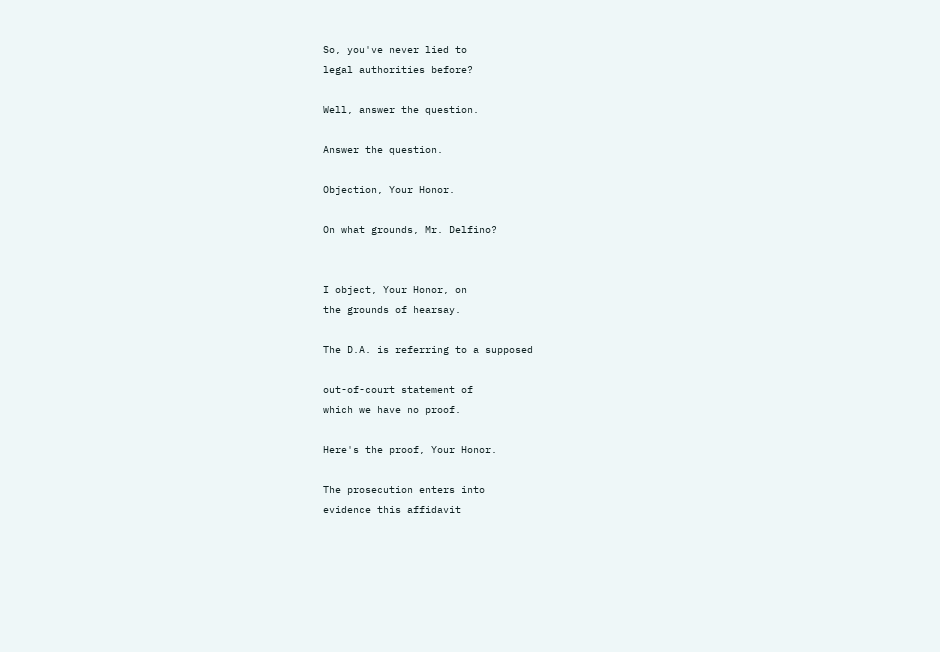So, you've never lied to
legal authorities before?

Well, answer the question.

Answer the question.

Objection, Your Honor.

On what grounds, Mr. Delfino?


I object, Your Honor, on
the grounds of hearsay.

The D.A. is referring to a supposed

out-of-court statement of
which we have no proof.

Here's the proof, Your Honor.

The prosecution enters into
evidence this affidavit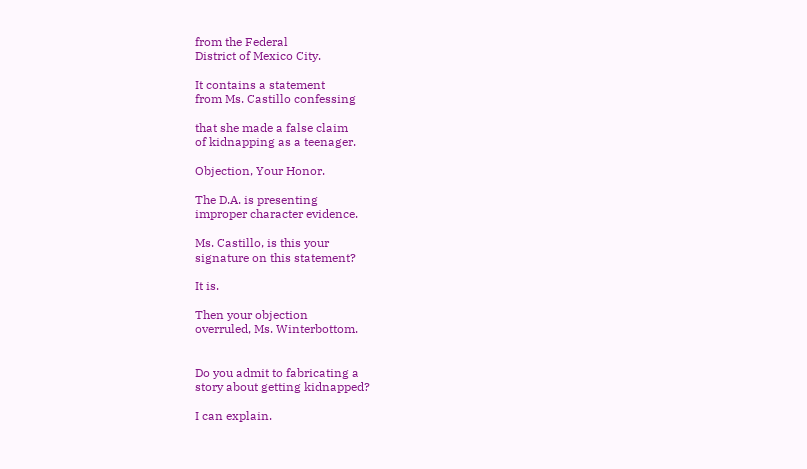from the Federal
District of Mexico City.

It contains a statement
from Ms. Castillo confessing

that she made a false claim
of kidnapping as a teenager.

Objection, Your Honor.

The D.A. is presenting
improper character evidence.

Ms. Castillo, is this your
signature on this statement?

It is.

Then your objection
overruled, Ms. Winterbottom.


Do you admit to fabricating a
story about getting kidnapped?

I can explain.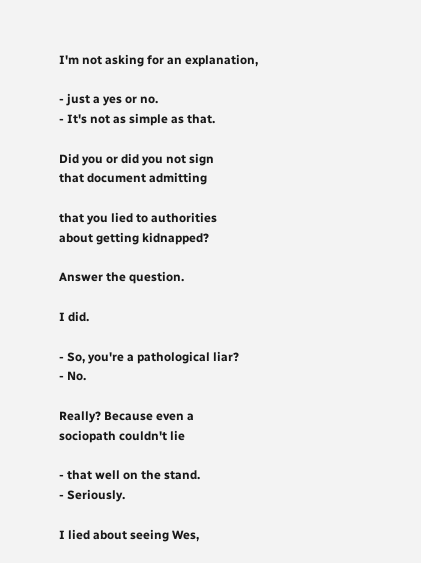I'm not asking for an explanation,

- just a yes or no.
- It's not as simple as that.

Did you or did you not sign
that document admitting

that you lied to authorities
about getting kidnapped?

Answer the question.

I did.

- So, you're a pathological liar?
- No.

Really? Because even a
sociopath couldn't lie

- that well on the stand.
- Seriously.

I lied about seeing Wes,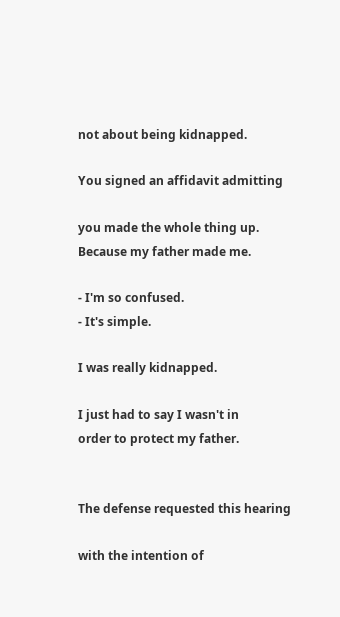not about being kidnapped.

You signed an affidavit admitting

you made the whole thing up.
Because my father made me.

- I'm so confused.
- It's simple.

I was really kidnapped.

I just had to say I wasn't in
order to protect my father.


The defense requested this hearing

with the intention of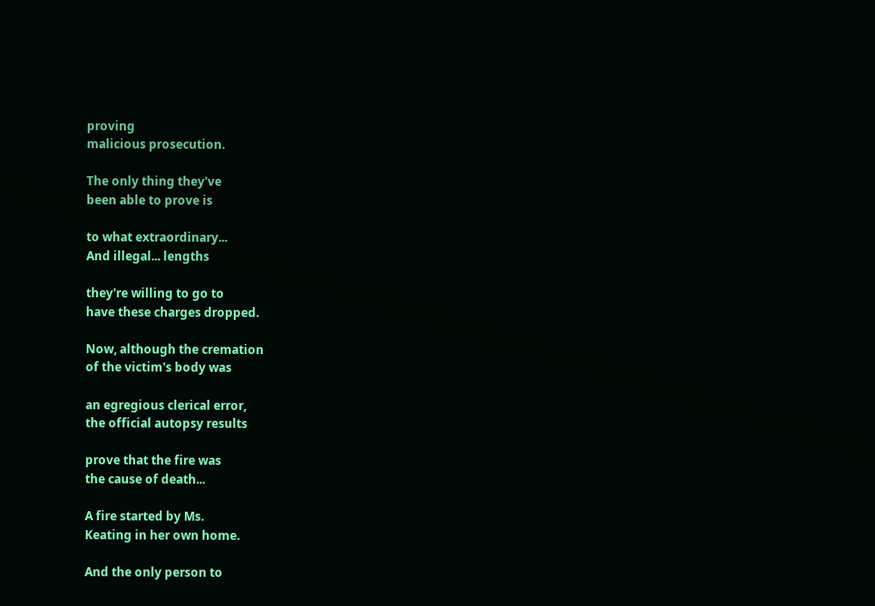proving
malicious prosecution.

The only thing they've
been able to prove is

to what extraordinary...
And illegal... lengths

they're willing to go to
have these charges dropped.

Now, although the cremation
of the victim's body was

an egregious clerical error,
the official autopsy results

prove that the fire was
the cause of death...

A fire started by Ms.
Keating in her own home.

And the only person to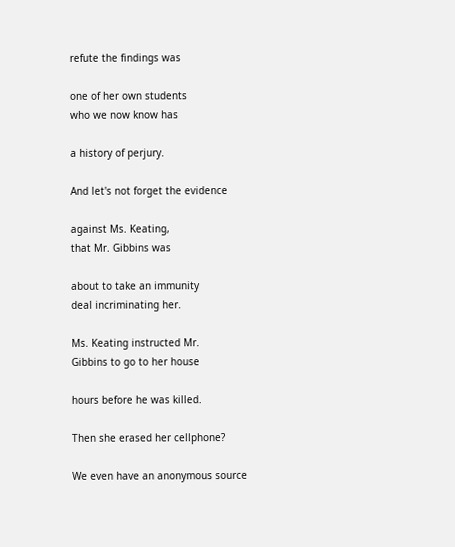refute the findings was

one of her own students
who we now know has

a history of perjury.

And let's not forget the evidence

against Ms. Keating,
that Mr. Gibbins was

about to take an immunity
deal incriminating her.

Ms. Keating instructed Mr.
Gibbins to go to her house

hours before he was killed.

Then she erased her cellphone?

We even have an anonymous source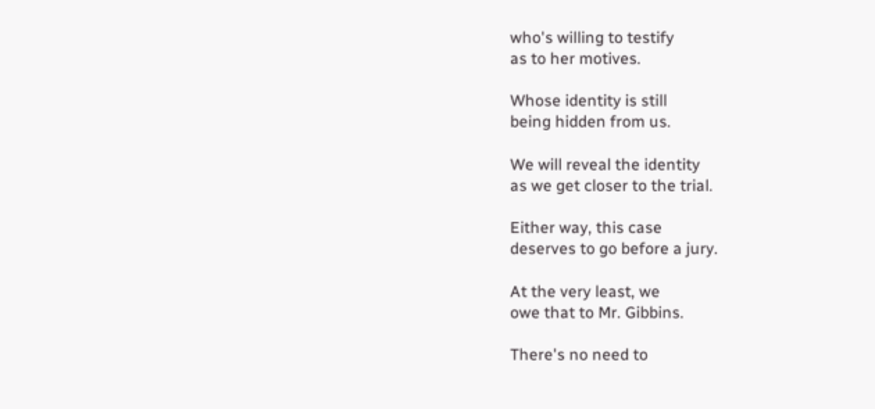who's willing to testify
as to her motives.

Whose identity is still
being hidden from us.

We will reveal the identity
as we get closer to the trial.

Either way, this case
deserves to go before a jury.

At the very least, we
owe that to Mr. Gibbins.

There's no need to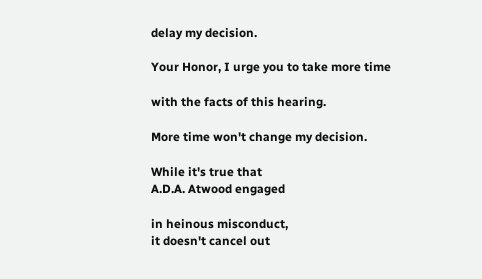delay my decision.

Your Honor, I urge you to take more time

with the facts of this hearing.

More time won't change my decision.

While it's true that
A.D.A. Atwood engaged

in heinous misconduct,
it doesn't cancel out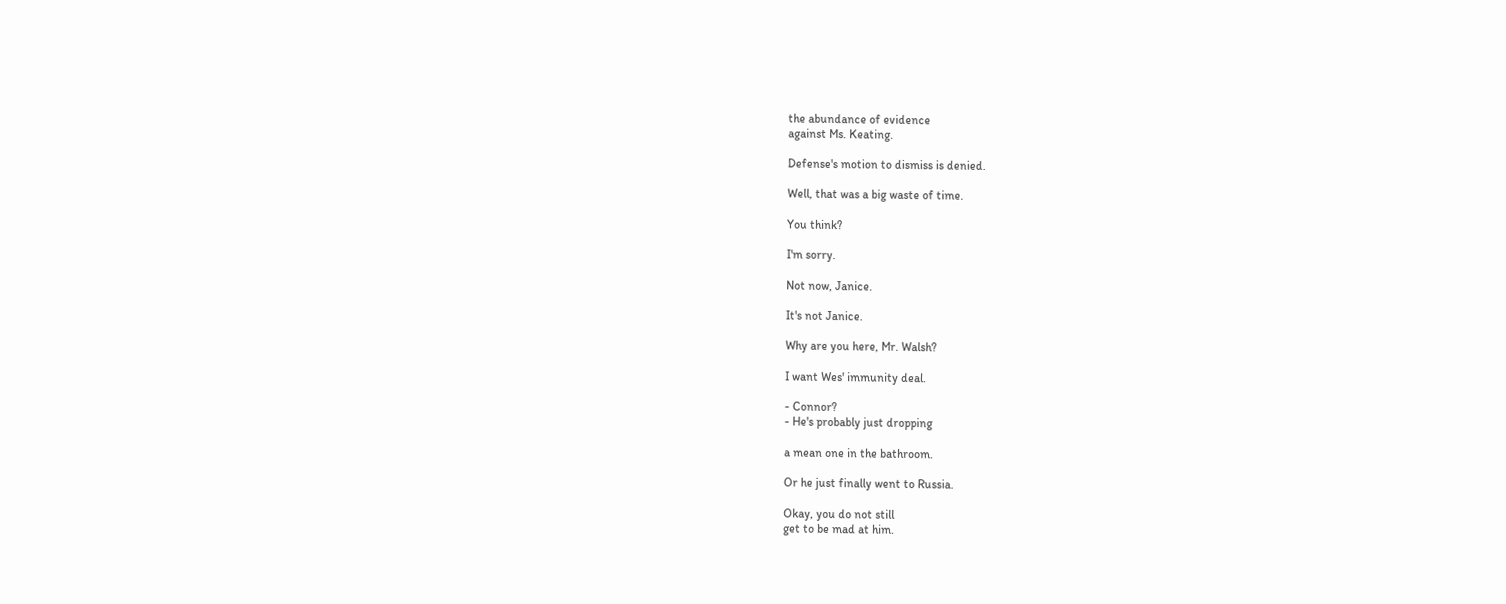the abundance of evidence
against Ms. Keating.

Defense's motion to dismiss is denied.

Well, that was a big waste of time.

You think?

I'm sorry.

Not now, Janice.

It's not Janice.

Why are you here, Mr. Walsh?

I want Wes' immunity deal.

- Connor?
- He's probably just dropping

a mean one in the bathroom.

Or he just finally went to Russia.

Okay, you do not still
get to be mad at him.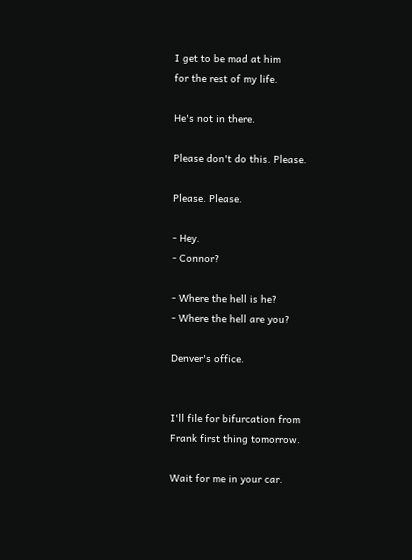I get to be mad at him
for the rest of my life.

He's not in there.

Please don't do this. Please.

Please. Please.

- Hey.
- Connor?

- Where the hell is he?
- Where the hell are you?

Denver's office.


I'll file for bifurcation from
Frank first thing tomorrow.

Wait for me in your car.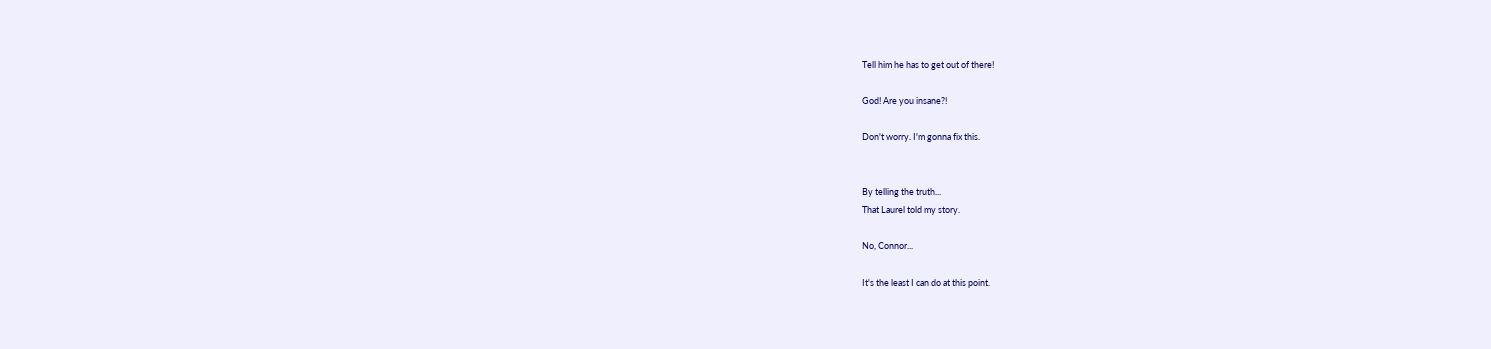Tell him he has to get out of there!

God! Are you insane?!

Don't worry. I'm gonna fix this.


By telling the truth...
That Laurel told my story.

No, Connor...

It's the least I can do at this point.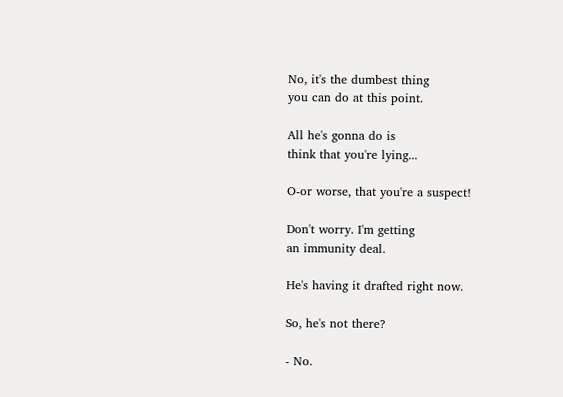No, it's the dumbest thing
you can do at this point.

All he's gonna do is
think that you're lying...

O-or worse, that you're a suspect!

Don't worry. I'm getting
an immunity deal.

He's having it drafted right now.

So, he's not there?

- No.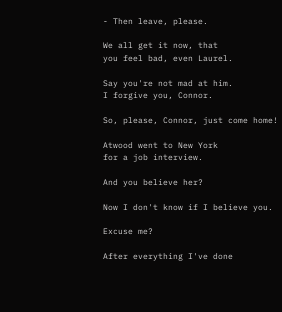- Then leave, please.

We all get it now, that
you feel bad, even Laurel.

Say you're not mad at him.
I forgive you, Connor.

So, please, Connor, just come home!

Atwood went to New York
for a job interview.

And you believe her?

Now I don't know if I believe you.

Excuse me?

After everything I've done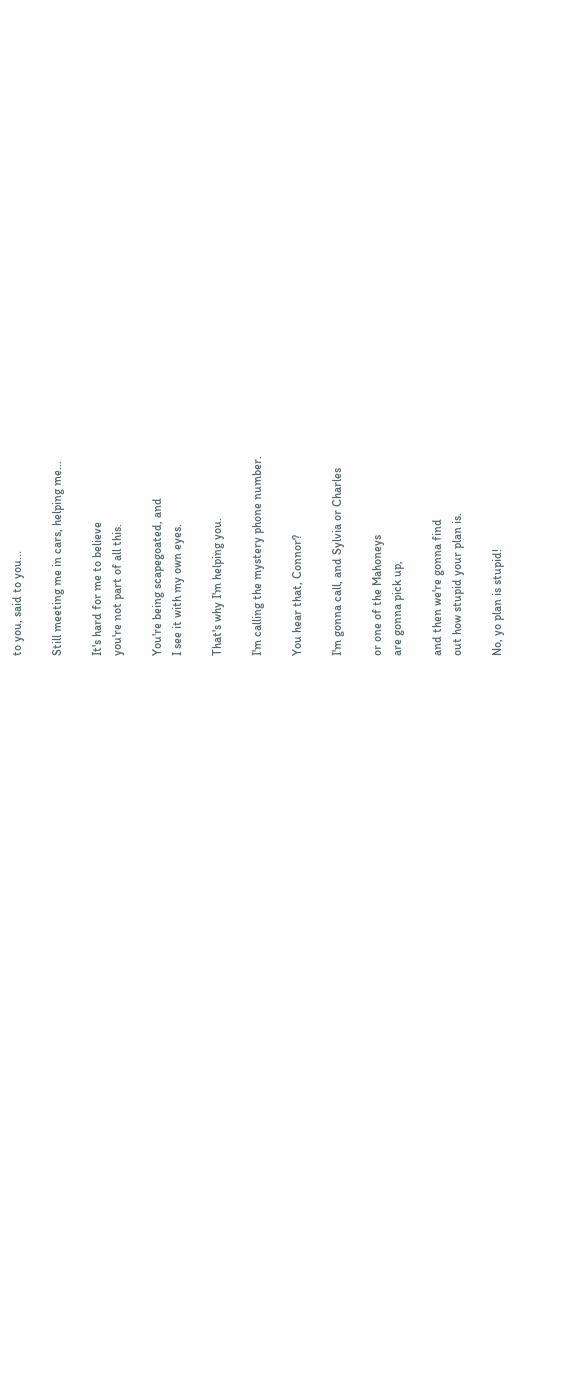to you, said to you...

Still meeting me in cars, helping me...

It's hard for me to believe
you're not part of all this.

You're being scapegoated, and
I see it with my own eyes.

That's why I'm helping you.

I'm calling the mystery phone number.

You hear that, Connor?

I'm gonna call, and Sylvia or Charles

or one of the Mahoneys
are gonna pick up,

and then we're gonna find
out how stupid your plan is.

No, yo plan is stupid!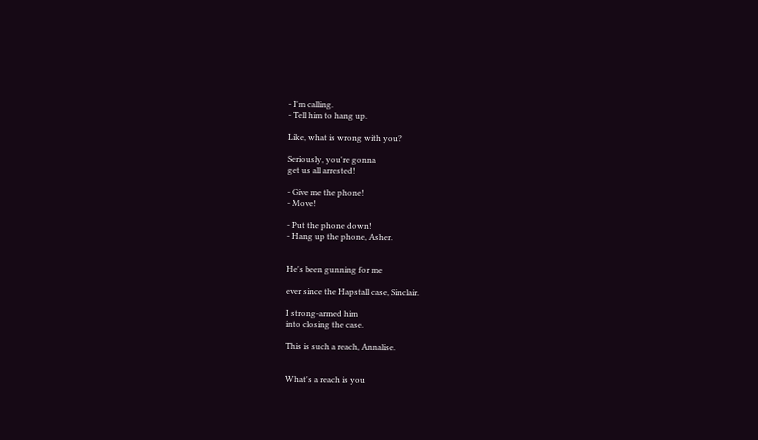- I'm calling.
- Tell him to hang up.

Like, what is wrong with you?

Seriously, you're gonna
get us all arrested!

- Give me the phone!
- Move!

- Put the phone down!
- Hang up the phone, Asher.


He's been gunning for me

ever since the Hapstall case, Sinclair.

I strong-armed him
into closing the case.

This is such a reach, Annalise.


What's a reach is you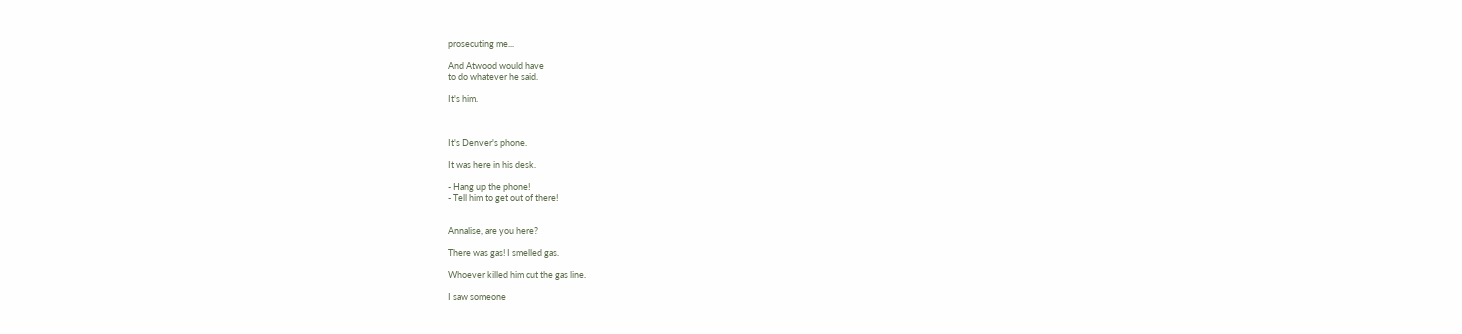prosecuting me...

And Atwood would have
to do whatever he said.

It's him.



It's Denver's phone.

It was here in his desk.

- Hang up the phone!
- Tell him to get out of there!


Annalise, are you here?

There was gas! I smelled gas.

Whoever killed him cut the gas line.

I saw someone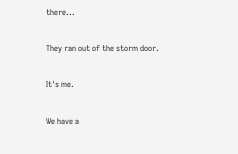there...

They ran out of the storm door.

It's me.

We have a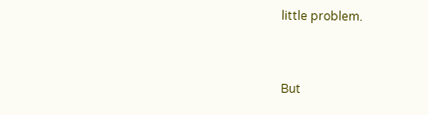little problem.


But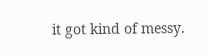it got kind of messy.